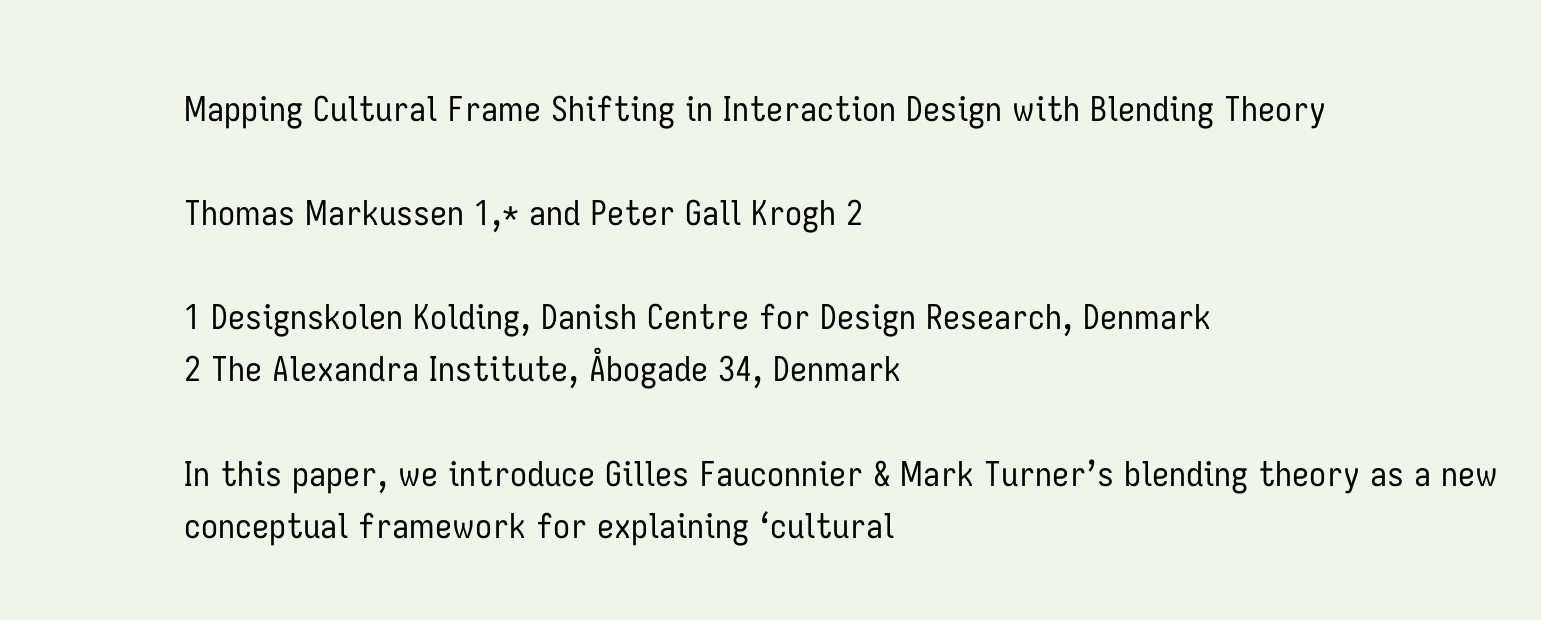Mapping Cultural Frame Shifting in Interaction Design with Blending Theory

Thomas Markussen 1,* and Peter Gall Krogh 2

1 Designskolen Kolding, Danish Centre for Design Research, Denmark
2 The Alexandra Institute, Åbogade 34, Denmark

In this paper, we introduce Gilles Fauconnier & Mark Turner’s blending theory as a new conceptual framework for explaining ‘cultural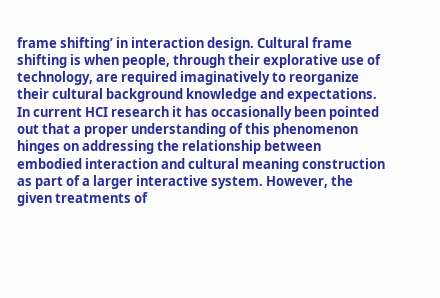frame shifting’ in interaction design. Cultural frame shifting is when people, through their explorative use of technology, are required imaginatively to reorganize their cultural background knowledge and expectations. In current HCI research it has occasionally been pointed out that a proper understanding of this phenomenon hinges on addressing the relationship between embodied interaction and cultural meaning construction as part of a larger interactive system. However, the given treatments of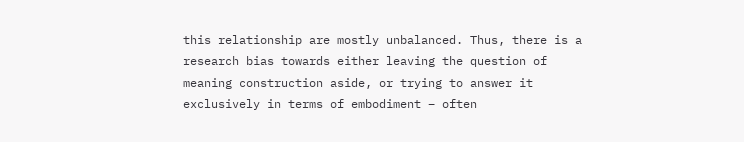this relationship are mostly unbalanced. Thus, there is a research bias towards either leaving the question of meaning construction aside, or trying to answer it exclusively in terms of embodiment – often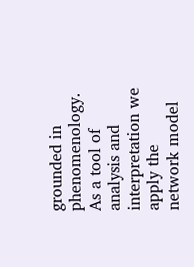grounded in phenomenology. As a tool of analysis and interpretation we apply the network model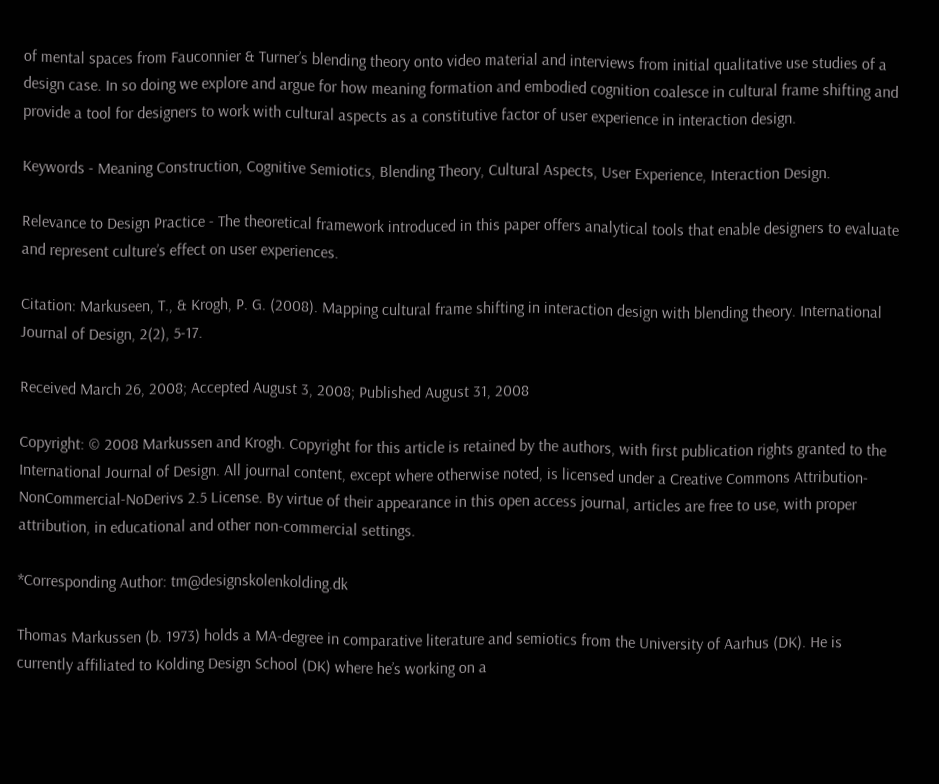of mental spaces from Fauconnier & Turner’s blending theory onto video material and interviews from initial qualitative use studies of a design case. In so doing we explore and argue for how meaning formation and embodied cognition coalesce in cultural frame shifting and provide a tool for designers to work with cultural aspects as a constitutive factor of user experience in interaction design.

Keywords - Meaning Construction, Cognitive Semiotics, Blending Theory, Cultural Aspects, User Experience, Interaction Design.

Relevance to Design Practice - The theoretical framework introduced in this paper offers analytical tools that enable designers to evaluate and represent culture’s effect on user experiences.

Citation: Markuseen, T., & Krogh, P. G. (2008). Mapping cultural frame shifting in interaction design with blending theory. International Journal of Design, 2(2), 5-17.

Received March 26, 2008; Accepted August 3, 2008; Published August 31, 2008

Copyright: © 2008 Markussen and Krogh. Copyright for this article is retained by the authors, with first publication rights granted to the International Journal of Design. All journal content, except where otherwise noted, is licensed under a Creative Commons Attribution-NonCommercial-NoDerivs 2.5 License. By virtue of their appearance in this open access journal, articles are free to use, with proper attribution, in educational and other non-commercial settings.

*Corresponding Author: tm@designskolenkolding.dk

Thomas Markussen (b. 1973) holds a MA-degree in comparative literature and semiotics from the University of Aarhus (DK). He is currently affiliated to Kolding Design School (DK) where he’s working on a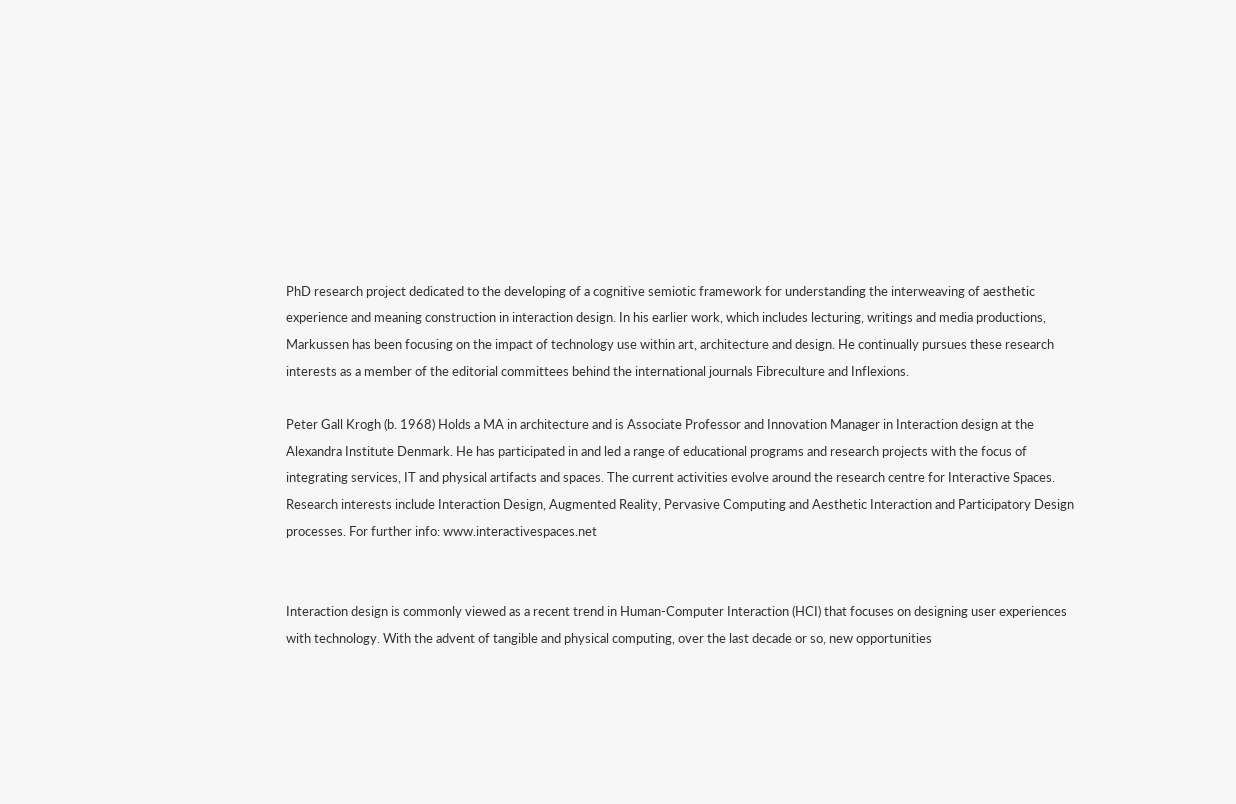PhD research project dedicated to the developing of a cognitive semiotic framework for understanding the interweaving of aesthetic experience and meaning construction in interaction design. In his earlier work, which includes lecturing, writings and media productions, Markussen has been focusing on the impact of technology use within art, architecture and design. He continually pursues these research interests as a member of the editorial committees behind the international journals Fibreculture and Inflexions.

Peter Gall Krogh (b. 1968) Holds a MA in architecture and is Associate Professor and Innovation Manager in Interaction design at the Alexandra Institute Denmark. He has participated in and led a range of educational programs and research projects with the focus of integrating services, IT and physical artifacts and spaces. The current activities evolve around the research centre for Interactive Spaces. Research interests include Interaction Design, Augmented Reality, Pervasive Computing and Aesthetic Interaction and Participatory Design processes. For further info: www.interactivespaces.net


Interaction design is commonly viewed as a recent trend in Human-Computer Interaction (HCI) that focuses on designing user experiences with technology. With the advent of tangible and physical computing, over the last decade or so, new opportunities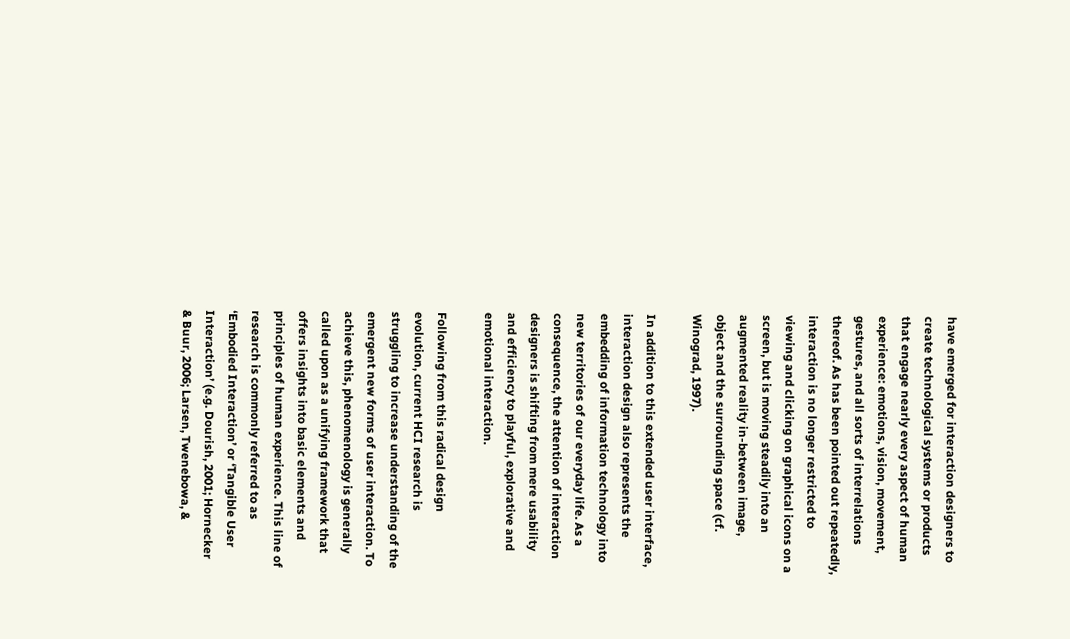have emerged for interaction designers to create technological systems or products that engage nearly every aspect of human experience: emotions, vision, movement, gestures, and all sorts of interrelations thereof. As has been pointed out repeatedly, interaction is no longer restricted to viewing and clicking on graphical icons on a screen, but is moving steadily into an augmented reality in-between image, object and the surrounding space (cf. Winograd, 1997).

In addition to this extended user interface, interaction design also represents the embedding of information technology into new territories of our everyday life. As a consequence, the attention of interaction designers is shifting from mere usability and efficiency to playful, explorative and emotional interaction.

Following from this radical design evolution, current HCI research is struggling to increase understanding of the emergent new forms of user interaction. To achieve this, phenomenology is generally called upon as a unifying framework that offers insights into basic elements and principles of human experience. This line of research is commonly referred to as ‘Embodied Interaction’ or ‘Tangible User Interaction’ (e.g. Dourish, 2001; Hornecker & Buur, 2006; Larsen, Twenebowa, &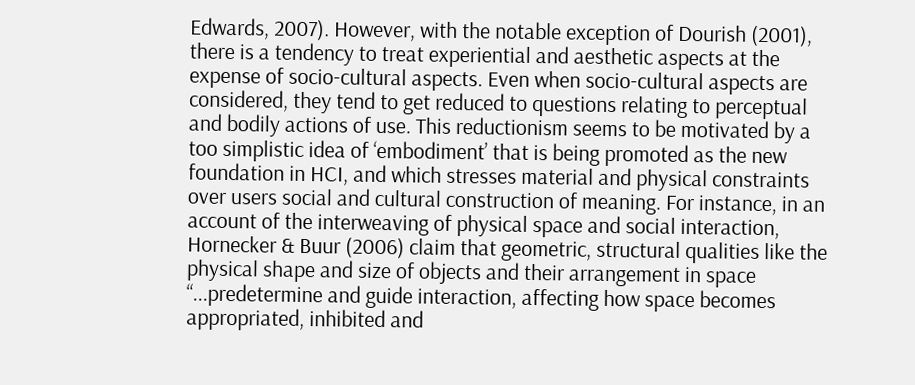Edwards, 2007). However, with the notable exception of Dourish (2001), there is a tendency to treat experiential and aesthetic aspects at the expense of socio-cultural aspects. Even when socio-cultural aspects are considered, they tend to get reduced to questions relating to perceptual and bodily actions of use. This reductionism seems to be motivated by a too simplistic idea of ‘embodiment’ that is being promoted as the new foundation in HCI, and which stresses material and physical constraints over users social and cultural construction of meaning. For instance, in an account of the interweaving of physical space and social interaction, Hornecker & Buur (2006) claim that geometric, structural qualities like the physical shape and size of objects and their arrangement in space “...predetermine and guide interaction, affecting how space becomes appropriated, inhibited and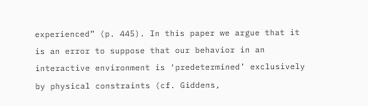experienced” (p. 445). In this paper we argue that it is an error to suppose that our behavior in an interactive environment is ‘predetermined’ exclusively by physical constraints (cf. Giddens,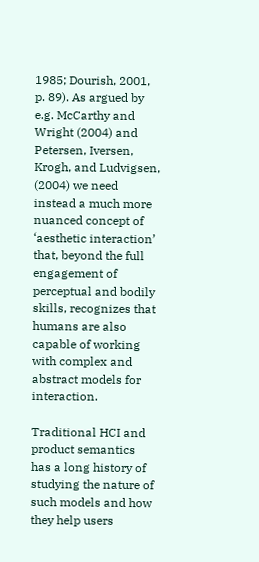1985; Dourish, 2001, p. 89). As argued by e.g. McCarthy and Wright (2004) and Petersen, Iversen, Krogh, and Ludvigsen, (2004) we need instead a much more nuanced concept of ‘aesthetic interaction’ that, beyond the full engagement of perceptual and bodily skills, recognizes that humans are also capable of working with complex and abstract models for interaction.

Traditional HCI and product semantics has a long history of studying the nature of such models and how they help users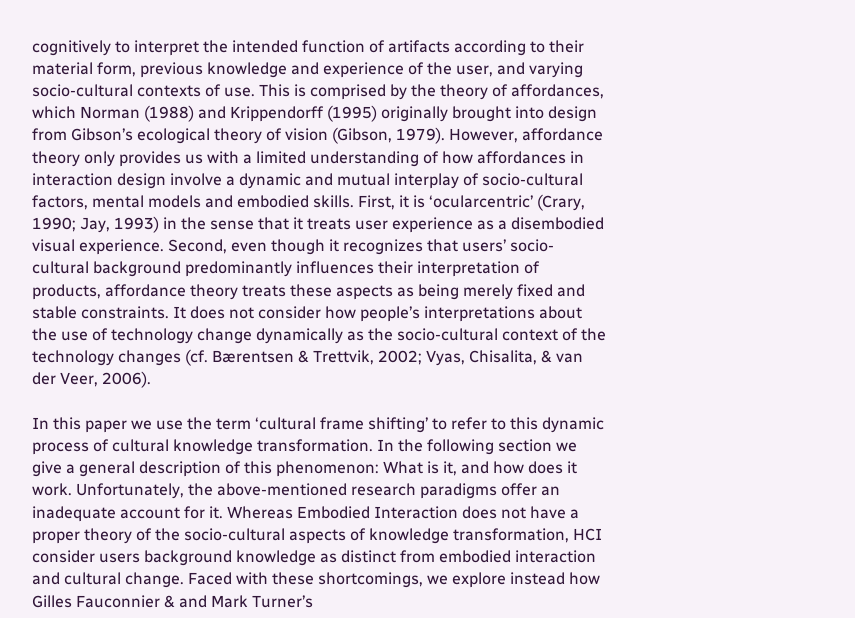cognitively to interpret the intended function of artifacts according to their material form, previous knowledge and experience of the user, and varying socio-cultural contexts of use. This is comprised by the theory of affordances, which Norman (1988) and Krippendorff (1995) originally brought into design from Gibson’s ecological theory of vision (Gibson, 1979). However, affordance theory only provides us with a limited understanding of how affordances in interaction design involve a dynamic and mutual interplay of socio-cultural factors, mental models and embodied skills. First, it is ‘ocularcentric’ (Crary, 1990; Jay, 1993) in the sense that it treats user experience as a disembodied visual experience. Second, even though it recognizes that users’ socio-cultural background predominantly influences their interpretation of products, affordance theory treats these aspects as being merely fixed and stable constraints. It does not consider how people’s interpretations about the use of technology change dynamically as the socio-cultural context of the technology changes (cf. Bærentsen & Trettvik, 2002; Vyas, Chisalita, & van der Veer, 2006).

In this paper we use the term ‘cultural frame shifting’ to refer to this dynamic process of cultural knowledge transformation. In the following section we give a general description of this phenomenon: What is it, and how does it work. Unfortunately, the above-mentioned research paradigms offer an inadequate account for it. Whereas Embodied Interaction does not have a proper theory of the socio-cultural aspects of knowledge transformation, HCI consider users background knowledge as distinct from embodied interaction and cultural change. Faced with these shortcomings, we explore instead how Gilles Fauconnier & and Mark Turner’s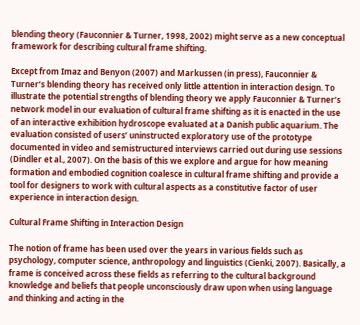blending theory (Fauconnier & Turner, 1998, 2002) might serve as a new conceptual framework for describing cultural frame shifting.

Except from Imaz and Benyon (2007) and Markussen (in press), Fauconnier & Turner’s blending theory has received only little attention in interaction design. To illustrate the potential strengths of blending theory we apply Fauconnier & Turner’s network model in our evaluation of cultural frame shifting as it is enacted in the use of an interactive exhibition hydroscope evaluated at a Danish public aquarium. The evaluation consisted of users’ uninstructed exploratory use of the prototype documented in video and semistructured interviews carried out during use sessions (Dindler et al., 2007). On the basis of this we explore and argue for how meaning formation and embodied cognition coalesce in cultural frame shifting and provide a tool for designers to work with cultural aspects as a constitutive factor of user experience in interaction design.

Cultural Frame Shifting in Interaction Design

The notion of frame has been used over the years in various fields such as psychology, computer science, anthropology and linguistics (Cienki, 2007). Basically, a frame is conceived across these fields as referring to the cultural background knowledge and beliefs that people unconsciously draw upon when using language and thinking and acting in the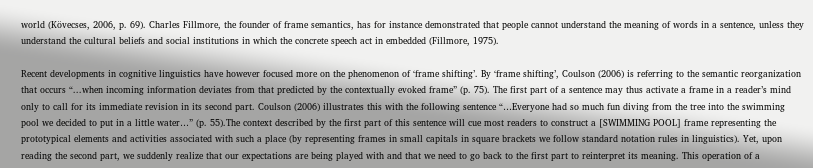world (Kövecses, 2006, p. 69). Charles Fillmore, the founder of frame semantics, has for instance demonstrated that people cannot understand the meaning of words in a sentence, unless they understand the cultural beliefs and social institutions in which the concrete speech act in embedded (Fillmore, 1975).

Recent developments in cognitive linguistics have however focused more on the phenomenon of ‘frame shifting’. By ‘frame shifting’, Coulson (2006) is referring to the semantic reorganization that occurs “...when incoming information deviates from that predicted by the contextually evoked frame” (p. 75). The first part of a sentence may thus activate a frame in a reader’s mind only to call for its immediate revision in its second part. Coulson (2006) illustrates this with the following sentence “…Everyone had so much fun diving from the tree into the swimming pool we decided to put in a little water…” (p. 55).The context described by the first part of this sentence will cue most readers to construct a [SWIMMING POOL] frame representing the prototypical elements and activities associated with such a place (by representing frames in small capitals in square brackets we follow standard notation rules in linguistics). Yet, upon reading the second part, we suddenly realize that our expectations are being played with and that we need to go back to the first part to reinterpret its meaning. This operation of a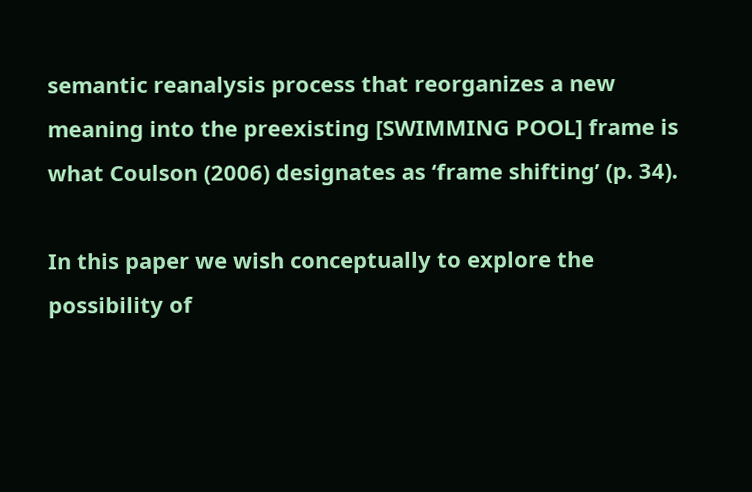semantic reanalysis process that reorganizes a new meaning into the preexisting [SWIMMING POOL] frame is what Coulson (2006) designates as ‘frame shifting’ (p. 34).

In this paper we wish conceptually to explore the possibility of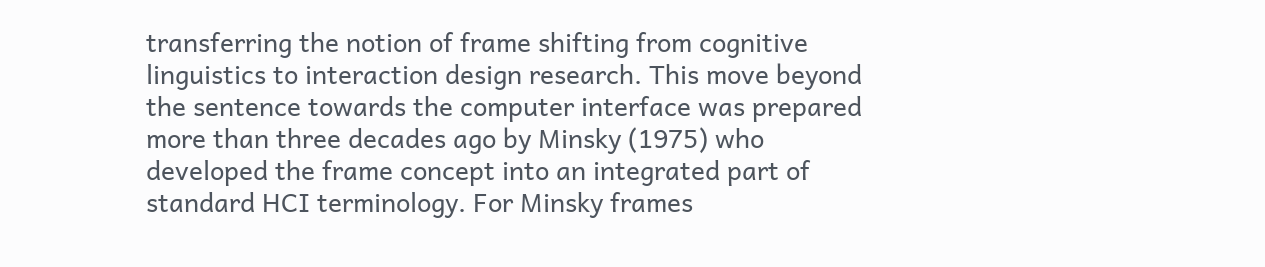transferring the notion of frame shifting from cognitive linguistics to interaction design research. This move beyond the sentence towards the computer interface was prepared more than three decades ago by Minsky (1975) who developed the frame concept into an integrated part of standard HCI terminology. For Minsky frames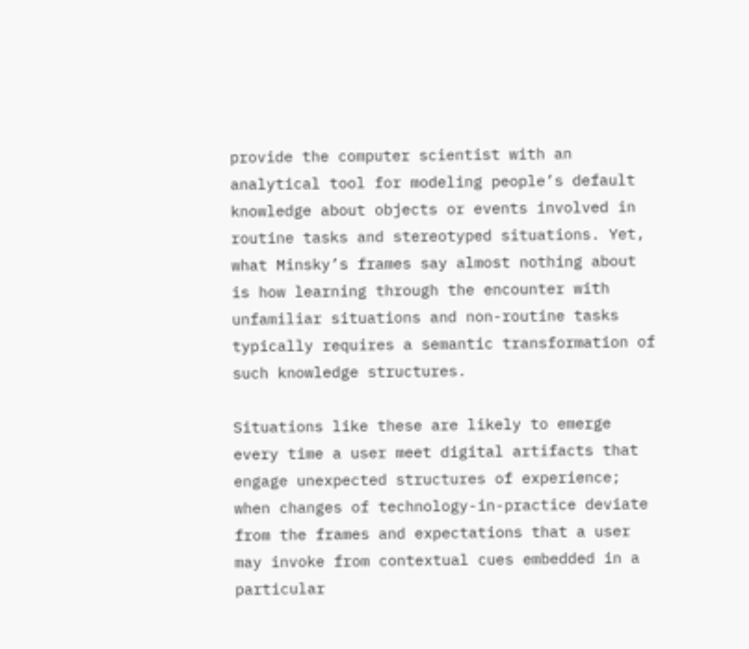provide the computer scientist with an analytical tool for modeling people’s default knowledge about objects or events involved in routine tasks and stereotyped situations. Yet, what Minsky’s frames say almost nothing about is how learning through the encounter with unfamiliar situations and non-routine tasks typically requires a semantic transformation of such knowledge structures.

Situations like these are likely to emerge every time a user meet digital artifacts that engage unexpected structures of experience; when changes of technology-in-practice deviate from the frames and expectations that a user may invoke from contextual cues embedded in a particular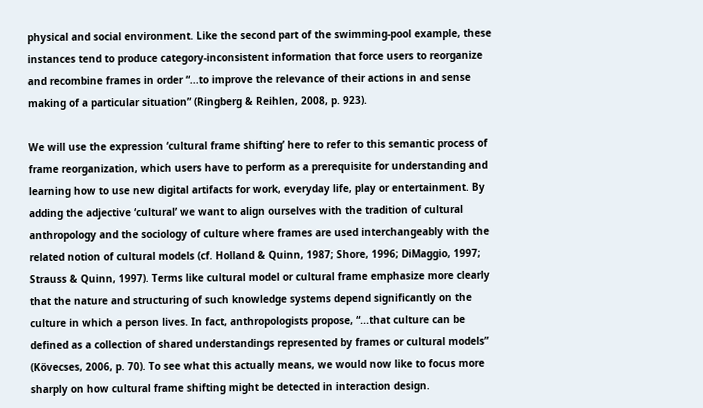physical and social environment. Like the second part of the swimming-pool example, these instances tend to produce category-inconsistent information that force users to reorganize and recombine frames in order “...to improve the relevance of their actions in and sense making of a particular situation” (Ringberg & Reihlen, 2008, p. 923).

We will use the expression ‘cultural frame shifting’ here to refer to this semantic process of frame reorganization, which users have to perform as a prerequisite for understanding and learning how to use new digital artifacts for work, everyday life, play or entertainment. By adding the adjective ‘cultural’ we want to align ourselves with the tradition of cultural anthropology and the sociology of culture where frames are used interchangeably with the related notion of cultural models (cf. Holland & Quinn, 1987; Shore, 1996; DiMaggio, 1997; Strauss & Quinn, 1997). Terms like cultural model or cultural frame emphasize more clearly that the nature and structuring of such knowledge systems depend significantly on the culture in which a person lives. In fact, anthropologists propose, “...that culture can be defined as a collection of shared understandings represented by frames or cultural models” (Kövecses, 2006, p. 70). To see what this actually means, we would now like to focus more sharply on how cultural frame shifting might be detected in interaction design.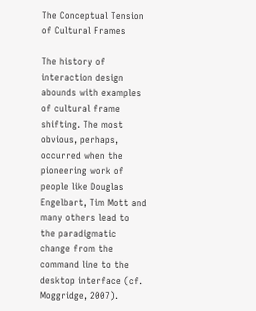The Conceptual Tension of Cultural Frames

The history of interaction design abounds with examples of cultural frame shifting. The most obvious, perhaps, occurred when the pioneering work of people like Douglas Engelbart, Tim Mott and many others lead to the paradigmatic change from the command line to the desktop interface (cf. Moggridge, 2007).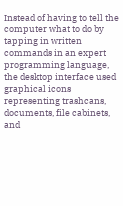Instead of having to tell the computer what to do by tapping in written commands in an expert programming language, the desktop interface used graphical icons representing trashcans, documents, file cabinets, and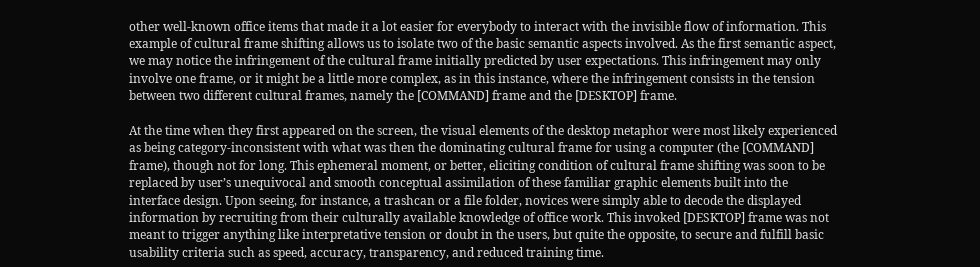other well-known office items that made it a lot easier for everybody to interact with the invisible flow of information. This example of cultural frame shifting allows us to isolate two of the basic semantic aspects involved. As the first semantic aspect, we may notice the infringement of the cultural frame initially predicted by user expectations. This infringement may only involve one frame, or it might be a little more complex, as in this instance, where the infringement consists in the tension between two different cultural frames, namely the [COMMAND] frame and the [DESKTOP] frame.

At the time when they first appeared on the screen, the visual elements of the desktop metaphor were most likely experienced as being category-inconsistent with what was then the dominating cultural frame for using a computer (the [COMMAND] frame), though not for long. This ephemeral moment, or better, eliciting condition of cultural frame shifting was soon to be replaced by user’s unequivocal and smooth conceptual assimilation of these familiar graphic elements built into the interface design. Upon seeing, for instance, a trashcan or a file folder, novices were simply able to decode the displayed information by recruiting from their culturally available knowledge of office work. This invoked [DESKTOP] frame was not meant to trigger anything like interpretative tension or doubt in the users, but quite the opposite, to secure and fulfill basic usability criteria such as speed, accuracy, transparency, and reduced training time.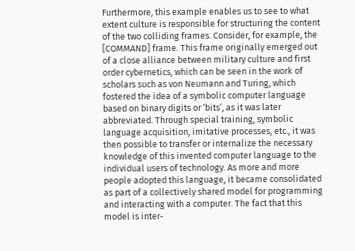Furthermore, this example enables us to see to what extent culture is responsible for structuring the content of the two colliding frames. Consider, for example, the [COMMAND] frame. This frame originally emerged out of a close alliance between military culture and first order cybernetics, which can be seen in the work of scholars such as von Neumann and Turing, which fostered the idea of a symbolic computer language based on binary digits or ‘bits’, as it was later abbreviated. Through special training, symbolic language acquisition, imitative processes, etc., it was then possible to transfer or internalize the necessary knowledge of this invented computer language to the individual users of technology. As more and more people adopted this language, it became consolidated as part of a collectively shared model for programming and interacting with a computer. The fact that this model is inter-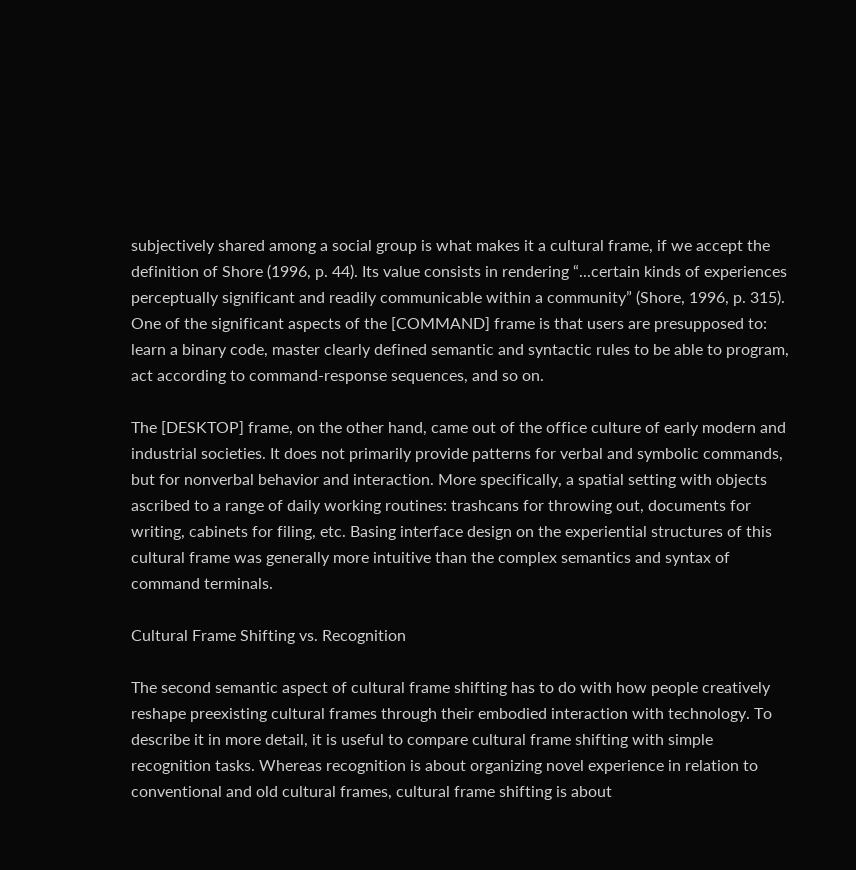subjectively shared among a social group is what makes it a cultural frame, if we accept the definition of Shore (1996, p. 44). Its value consists in rendering “...certain kinds of experiences perceptually significant and readily communicable within a community” (Shore, 1996, p. 315). One of the significant aspects of the [COMMAND] frame is that users are presupposed to: learn a binary code, master clearly defined semantic and syntactic rules to be able to program, act according to command-response sequences, and so on.

The [DESKTOP] frame, on the other hand, came out of the office culture of early modern and industrial societies. It does not primarily provide patterns for verbal and symbolic commands, but for nonverbal behavior and interaction. More specifically, a spatial setting with objects ascribed to a range of daily working routines: trashcans for throwing out, documents for writing, cabinets for filing, etc. Basing interface design on the experiential structures of this cultural frame was generally more intuitive than the complex semantics and syntax of command terminals.

Cultural Frame Shifting vs. Recognition

The second semantic aspect of cultural frame shifting has to do with how people creatively reshape preexisting cultural frames through their embodied interaction with technology. To describe it in more detail, it is useful to compare cultural frame shifting with simple recognition tasks. Whereas recognition is about organizing novel experience in relation to conventional and old cultural frames, cultural frame shifting is about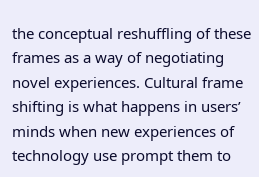the conceptual reshuffling of these frames as a way of negotiating novel experiences. Cultural frame shifting is what happens in users’ minds when new experiences of technology use prompt them to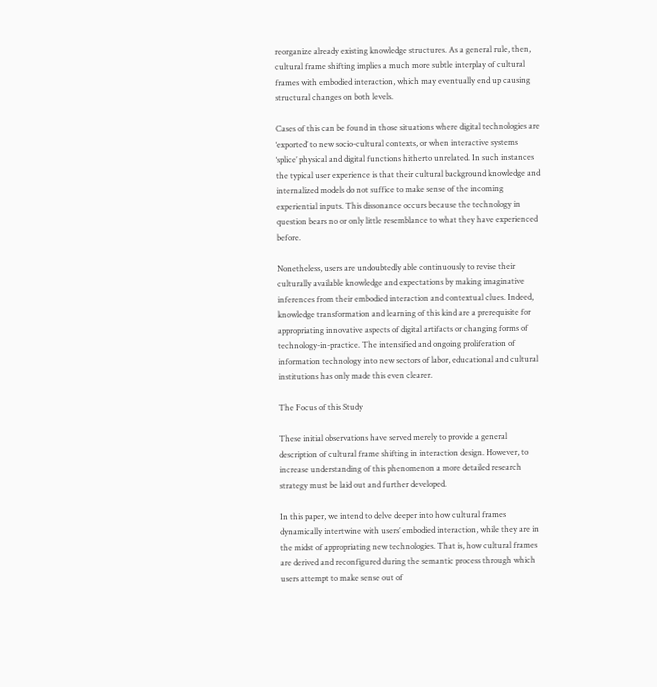reorganize already existing knowledge structures. As a general rule, then, cultural frame shifting implies a much more subtle interplay of cultural frames with embodied interaction, which may eventually end up causing structural changes on both levels.

Cases of this can be found in those situations where digital technologies are ‘exported’ to new socio-cultural contexts, or when interactive systems ‘splice’ physical and digital functions hitherto unrelated. In such instances the typical user experience is that their cultural background knowledge and internalized models do not suffice to make sense of the incoming experiential inputs. This dissonance occurs because the technology in question bears no or only little resemblance to what they have experienced before.

Nonetheless, users are undoubtedly able continuously to revise their culturally available knowledge and expectations by making imaginative inferences from their embodied interaction and contextual clues. Indeed, knowledge transformation and learning of this kind are a prerequisite for appropriating innovative aspects of digital artifacts or changing forms of technology-in-practice. The intensified and ongoing proliferation of information technology into new sectors of labor, educational and cultural institutions has only made this even clearer.

The Focus of this Study

These initial observations have served merely to provide a general description of cultural frame shifting in interaction design. However, to increase understanding of this phenomenon a more detailed research strategy must be laid out and further developed.

In this paper, we intend to delve deeper into how cultural frames dynamically intertwine with users’ embodied interaction, while they are in the midst of appropriating new technologies. That is, how cultural frames are derived and reconfigured during the semantic process through which users attempt to make sense out of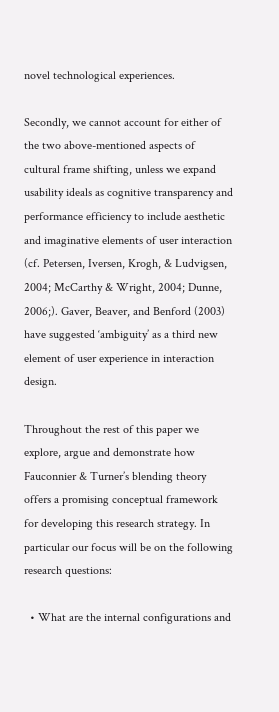novel technological experiences.

Secondly, we cannot account for either of the two above-mentioned aspects of cultural frame shifting, unless we expand usability ideals as cognitive transparency and performance efficiency to include aesthetic and imaginative elements of user interaction (cf. Petersen, Iversen, Krogh, & Ludvigsen, 2004; McCarthy & Wright, 2004; Dunne, 2006;). Gaver, Beaver, and Benford (2003) have suggested ‘ambiguity’ as a third new element of user experience in interaction design.

Throughout the rest of this paper we explore, argue and demonstrate how Fauconnier & Turner’s blending theory offers a promising conceptual framework for developing this research strategy. In particular our focus will be on the following research questions:

  • What are the internal configurations and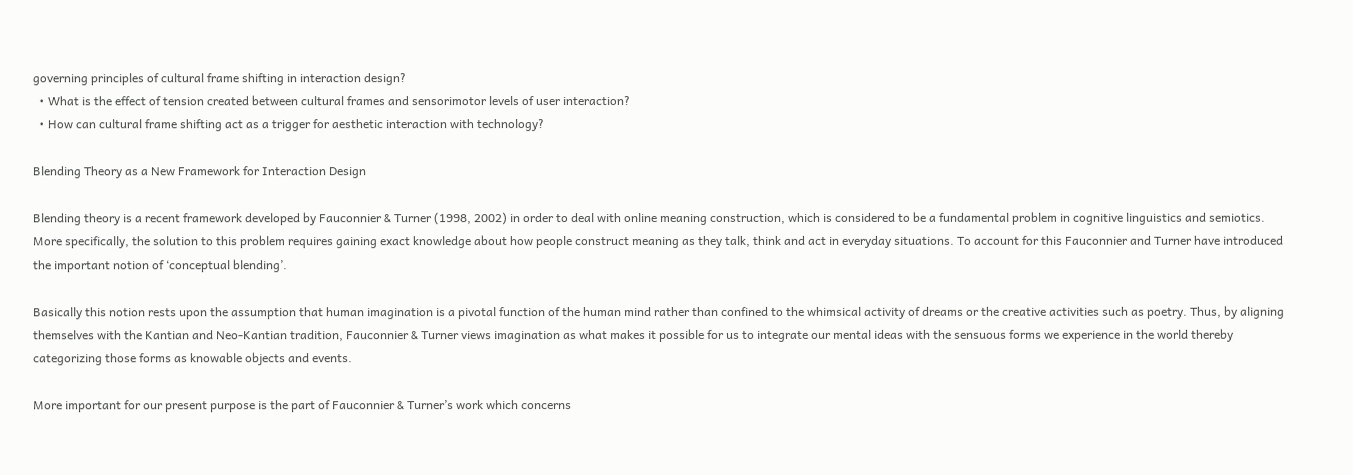governing principles of cultural frame shifting in interaction design?
  • What is the effect of tension created between cultural frames and sensorimotor levels of user interaction?
  • How can cultural frame shifting act as a trigger for aesthetic interaction with technology?

Blending Theory as a New Framework for Interaction Design

Blending theory is a recent framework developed by Fauconnier & Turner (1998, 2002) in order to deal with online meaning construction, which is considered to be a fundamental problem in cognitive linguistics and semiotics. More specifically, the solution to this problem requires gaining exact knowledge about how people construct meaning as they talk, think and act in everyday situations. To account for this Fauconnier and Turner have introduced the important notion of ‘conceptual blending’.

Basically this notion rests upon the assumption that human imagination is a pivotal function of the human mind rather than confined to the whimsical activity of dreams or the creative activities such as poetry. Thus, by aligning themselves with the Kantian and Neo-Kantian tradition, Fauconnier & Turner views imagination as what makes it possible for us to integrate our mental ideas with the sensuous forms we experience in the world thereby categorizing those forms as knowable objects and events.

More important for our present purpose is the part of Fauconnier & Turner’s work which concerns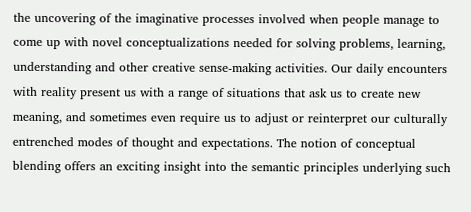the uncovering of the imaginative processes involved when people manage to come up with novel conceptualizations needed for solving problems, learning, understanding and other creative sense-making activities. Our daily encounters with reality present us with a range of situations that ask us to create new meaning, and sometimes even require us to adjust or reinterpret our culturally entrenched modes of thought and expectations. The notion of conceptual blending offers an exciting insight into the semantic principles underlying such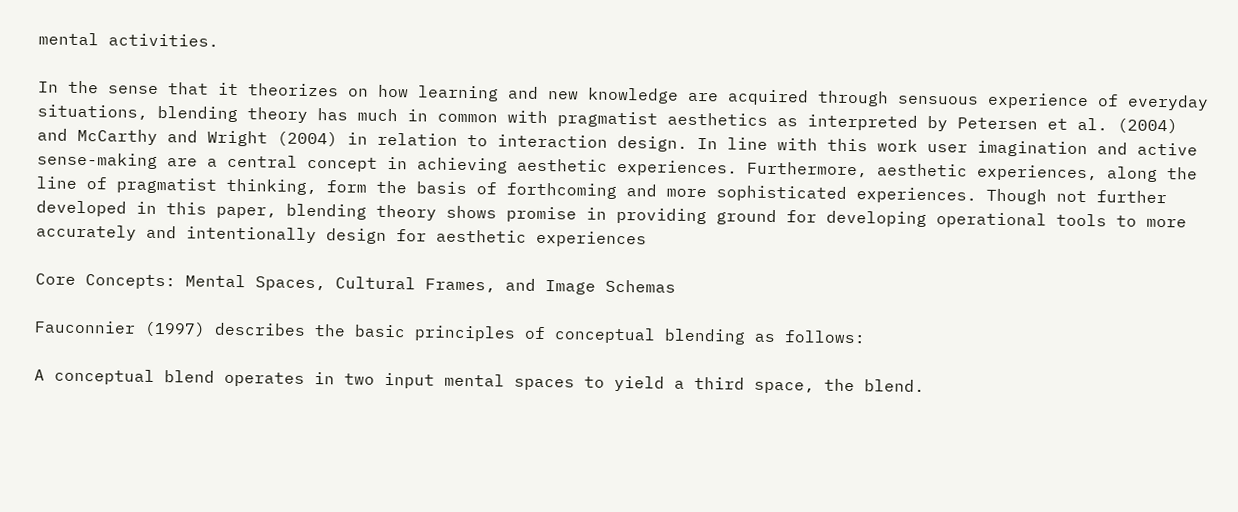mental activities.

In the sense that it theorizes on how learning and new knowledge are acquired through sensuous experience of everyday situations, blending theory has much in common with pragmatist aesthetics as interpreted by Petersen et al. (2004) and McCarthy and Wright (2004) in relation to interaction design. In line with this work user imagination and active sense-making are a central concept in achieving aesthetic experiences. Furthermore, aesthetic experiences, along the line of pragmatist thinking, form the basis of forthcoming and more sophisticated experiences. Though not further developed in this paper, blending theory shows promise in providing ground for developing operational tools to more accurately and intentionally design for aesthetic experiences

Core Concepts: Mental Spaces, Cultural Frames, and Image Schemas

Fauconnier (1997) describes the basic principles of conceptual blending as follows:

A conceptual blend operates in two input mental spaces to yield a third space, the blend.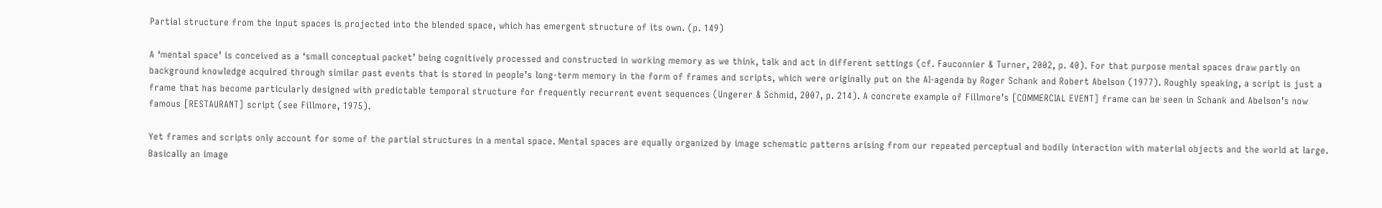Partial structure from the input spaces is projected into the blended space, which has emergent structure of its own. (p. 149)

A ‘mental space’ is conceived as a ‘small conceptual packet’ being cognitively processed and constructed in working memory as we think, talk and act in different settings (cf. Fauconnier & Turner, 2002, p. 40). For that purpose mental spaces draw partly on background knowledge acquired through similar past events that is stored in people’s long-term memory in the form of frames and scripts, which were originally put on the AI-agenda by Roger Schank and Robert Abelson (1977). Roughly speaking, a script is just a frame that has become particularly designed with predictable temporal structure for frequently recurrent event sequences (Ungerer & Schmid, 2007, p. 214). A concrete example of Fillmore’s [COMMERCIAL EVENT] frame can be seen in Schank and Abelson’s now famous [RESTAURANT] script (see Fillmore, 1975).

Yet frames and scripts only account for some of the partial structures in a mental space. Mental spaces are equally organized by image schematic patterns arising from our repeated perceptual and bodily interaction with material objects and the world at large. Basically an image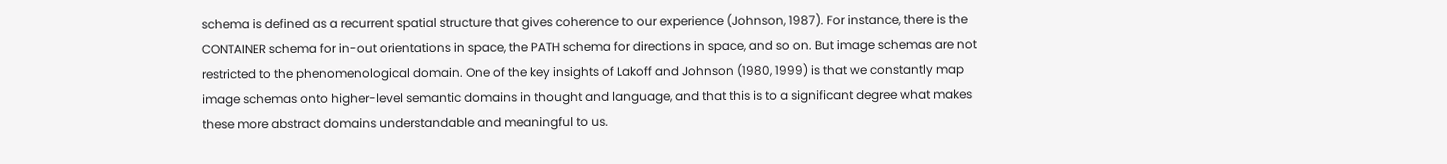schema is defined as a recurrent spatial structure that gives coherence to our experience (Johnson, 1987). For instance, there is the CONTAINER schema for in-out orientations in space, the PATH schema for directions in space, and so on. But image schemas are not restricted to the phenomenological domain. One of the key insights of Lakoff and Johnson (1980, 1999) is that we constantly map image schemas onto higher-level semantic domains in thought and language, and that this is to a significant degree what makes these more abstract domains understandable and meaningful to us.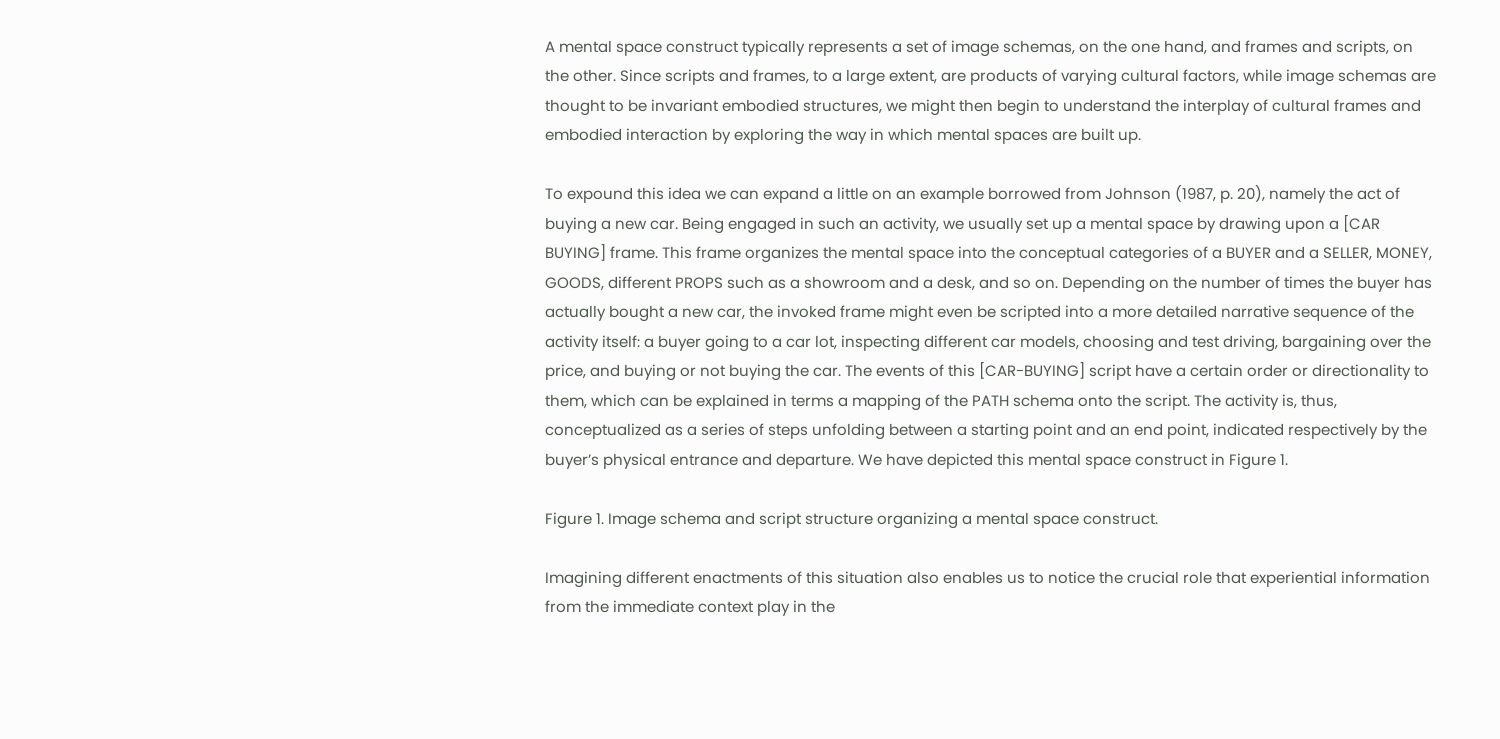A mental space construct typically represents a set of image schemas, on the one hand, and frames and scripts, on the other. Since scripts and frames, to a large extent, are products of varying cultural factors, while image schemas are thought to be invariant embodied structures, we might then begin to understand the interplay of cultural frames and embodied interaction by exploring the way in which mental spaces are built up.

To expound this idea we can expand a little on an example borrowed from Johnson (1987, p. 20), namely the act of buying a new car. Being engaged in such an activity, we usually set up a mental space by drawing upon a [CAR BUYING] frame. This frame organizes the mental space into the conceptual categories of a BUYER and a SELLER, MONEY, GOODS, different PROPS such as a showroom and a desk, and so on. Depending on the number of times the buyer has actually bought a new car, the invoked frame might even be scripted into a more detailed narrative sequence of the activity itself: a buyer going to a car lot, inspecting different car models, choosing and test driving, bargaining over the price, and buying or not buying the car. The events of this [CAR-BUYING] script have a certain order or directionality to them, which can be explained in terms a mapping of the PATH schema onto the script. The activity is, thus, conceptualized as a series of steps unfolding between a starting point and an end point, indicated respectively by the buyer’s physical entrance and departure. We have depicted this mental space construct in Figure 1.

Figure 1. Image schema and script structure organizing a mental space construct.

Imagining different enactments of this situation also enables us to notice the crucial role that experiential information from the immediate context play in the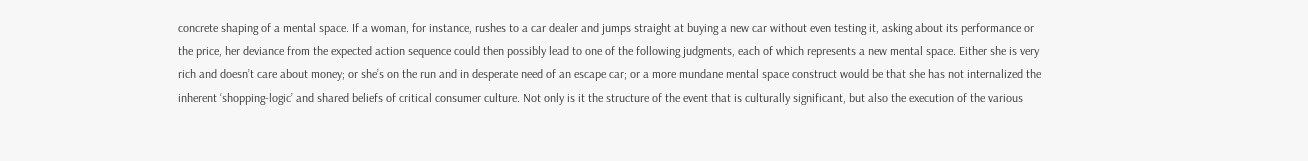concrete shaping of a mental space. If a woman, for instance, rushes to a car dealer and jumps straight at buying a new car without even testing it, asking about its performance or the price, her deviance from the expected action sequence could then possibly lead to one of the following judgments, each of which represents a new mental space. Either she is very rich and doesn’t care about money; or she’s on the run and in desperate need of an escape car; or a more mundane mental space construct would be that she has not internalized the inherent ‘shopping-logic’ and shared beliefs of critical consumer culture. Not only is it the structure of the event that is culturally significant, but also the execution of the various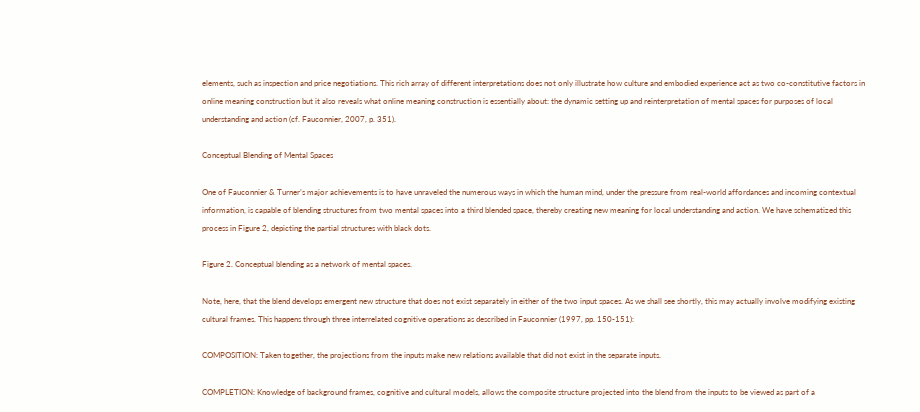elements, such as inspection and price negotiations. This rich array of different interpretations does not only illustrate how culture and embodied experience act as two co-constitutive factors in online meaning construction but it also reveals what online meaning construction is essentially about: the dynamic setting up and reinterpretation of mental spaces for purposes of local understanding and action (cf. Fauconnier, 2007, p. 351).

Conceptual Blending of Mental Spaces

One of Fauconnier & Turner’s major achievements is to have unraveled the numerous ways in which the human mind, under the pressure from real-world affordances and incoming contextual information, is capable of blending structures from two mental spaces into a third blended space, thereby creating new meaning for local understanding and action. We have schematized this process in Figure 2, depicting the partial structures with black dots.

Figure 2. Conceptual blending as a network of mental spaces.

Note, here, that the blend develops emergent new structure that does not exist separately in either of the two input spaces. As we shall see shortly, this may actually involve modifying existing cultural frames. This happens through three interrelated cognitive operations as described in Fauconnier (1997, pp. 150-151):

COMPOSITION: Taken together, the projections from the inputs make new relations available that did not exist in the separate inputs.

COMPLETION: Knowledge of background frames, cognitive and cultural models, allows the composite structure projected into the blend from the inputs to be viewed as part of a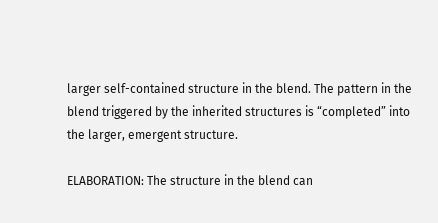larger self-contained structure in the blend. The pattern in the blend triggered by the inherited structures is “completed” into the larger, emergent structure.

ELABORATION: The structure in the blend can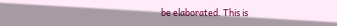be elaborated. This is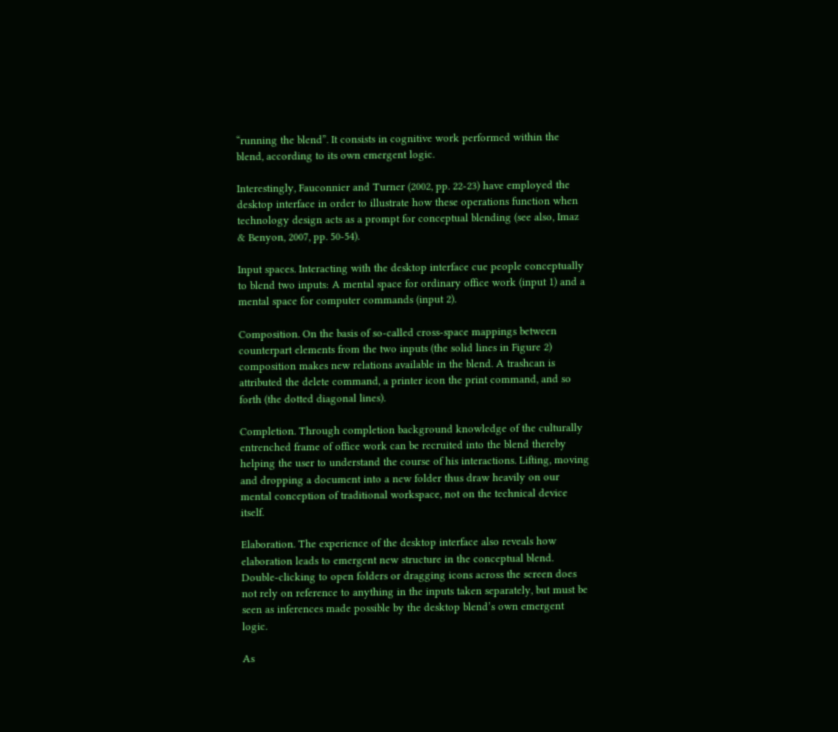“running the blend”. It consists in cognitive work performed within the blend, according to its own emergent logic.

Interestingly, Fauconnier and Turner (2002, pp. 22-23) have employed the desktop interface in order to illustrate how these operations function when technology design acts as a prompt for conceptual blending (see also, Imaz & Benyon, 2007, pp. 50-54).

Input spaces. Interacting with the desktop interface cue people conceptually to blend two inputs: A mental space for ordinary office work (input 1) and a mental space for computer commands (input 2).

Composition. On the basis of so-called cross-space mappings between counterpart elements from the two inputs (the solid lines in Figure 2) composition makes new relations available in the blend. A trashcan is attributed the delete command, a printer icon the print command, and so forth (the dotted diagonal lines).

Completion. Through completion background knowledge of the culturally entrenched frame of office work can be recruited into the blend thereby helping the user to understand the course of his interactions. Lifting, moving and dropping a document into a new folder thus draw heavily on our mental conception of traditional workspace, not on the technical device itself.

Elaboration. The experience of the desktop interface also reveals how elaboration leads to emergent new structure in the conceptual blend. Double-clicking to open folders or dragging icons across the screen does not rely on reference to anything in the inputs taken separately, but must be seen as inferences made possible by the desktop blend’s own emergent logic.

As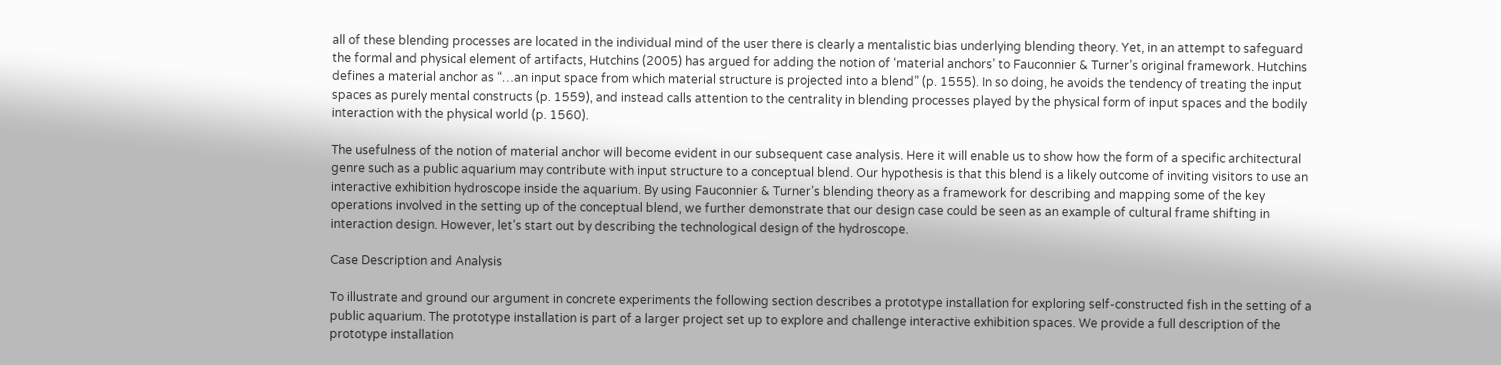all of these blending processes are located in the individual mind of the user there is clearly a mentalistic bias underlying blending theory. Yet, in an attempt to safeguard the formal and physical element of artifacts, Hutchins (2005) has argued for adding the notion of ‘material anchors’ to Fauconnier & Turner’s original framework. Hutchins defines a material anchor as “…an input space from which material structure is projected into a blend” (p. 1555). In so doing, he avoids the tendency of treating the input spaces as purely mental constructs (p. 1559), and instead calls attention to the centrality in blending processes played by the physical form of input spaces and the bodily interaction with the physical world (p. 1560).

The usefulness of the notion of material anchor will become evident in our subsequent case analysis. Here it will enable us to show how the form of a specific architectural genre such as a public aquarium may contribute with input structure to a conceptual blend. Our hypothesis is that this blend is a likely outcome of inviting visitors to use an interactive exhibition hydroscope inside the aquarium. By using Fauconnier & Turner’s blending theory as a framework for describing and mapping some of the key operations involved in the setting up of the conceptual blend, we further demonstrate that our design case could be seen as an example of cultural frame shifting in interaction design. However, let’s start out by describing the technological design of the hydroscope.

Case Description and Analysis

To illustrate and ground our argument in concrete experiments the following section describes a prototype installation for exploring self-constructed fish in the setting of a public aquarium. The prototype installation is part of a larger project set up to explore and challenge interactive exhibition spaces. We provide a full description of the prototype installation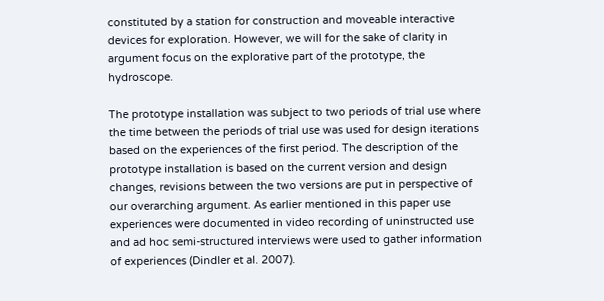constituted by a station for construction and moveable interactive devices for exploration. However, we will for the sake of clarity in argument focus on the explorative part of the prototype, the hydroscope.

The prototype installation was subject to two periods of trial use where the time between the periods of trial use was used for design iterations based on the experiences of the first period. The description of the prototype installation is based on the current version and design changes, revisions between the two versions are put in perspective of our overarching argument. As earlier mentioned in this paper use experiences were documented in video recording of uninstructed use and ad hoc semi-structured interviews were used to gather information of experiences (Dindler et al. 2007).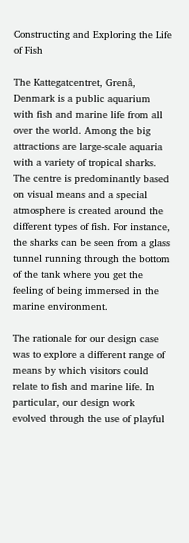Constructing and Exploring the Life of Fish

The Kattegatcentret, Grenå, Denmark is a public aquarium with fish and marine life from all over the world. Among the big attractions are large-scale aquaria with a variety of tropical sharks. The centre is predominantly based on visual means and a special atmosphere is created around the different types of fish. For instance, the sharks can be seen from a glass tunnel running through the bottom of the tank where you get the feeling of being immersed in the marine environment.

The rationale for our design case was to explore a different range of means by which visitors could relate to fish and marine life. In particular, our design work evolved through the use of playful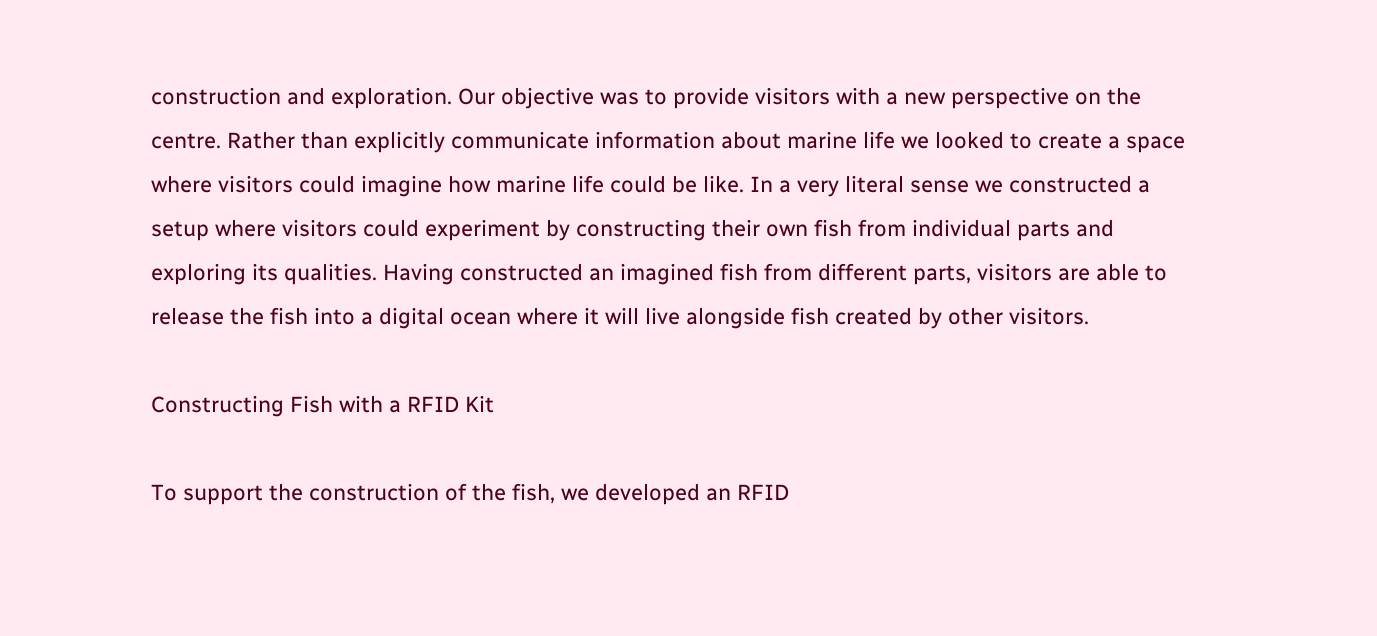construction and exploration. Our objective was to provide visitors with a new perspective on the centre. Rather than explicitly communicate information about marine life we looked to create a space where visitors could imagine how marine life could be like. In a very literal sense we constructed a setup where visitors could experiment by constructing their own fish from individual parts and exploring its qualities. Having constructed an imagined fish from different parts, visitors are able to release the fish into a digital ocean where it will live alongside fish created by other visitors.

Constructing Fish with a RFID Kit

To support the construction of the fish, we developed an RFID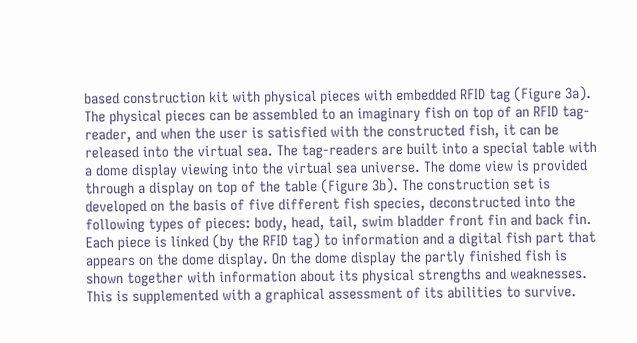based construction kit with physical pieces with embedded RFID tag (Figure 3a). The physical pieces can be assembled to an imaginary fish on top of an RFID tag-reader, and when the user is satisfied with the constructed fish, it can be released into the virtual sea. The tag-readers are built into a special table with a dome display viewing into the virtual sea universe. The dome view is provided through a display on top of the table (Figure 3b). The construction set is developed on the basis of five different fish species, deconstructed into the following types of pieces: body, head, tail, swim bladder front fin and back fin. Each piece is linked (by the RFID tag) to information and a digital fish part that appears on the dome display. On the dome display the partly finished fish is shown together with information about its physical strengths and weaknesses. This is supplemented with a graphical assessment of its abilities to survive.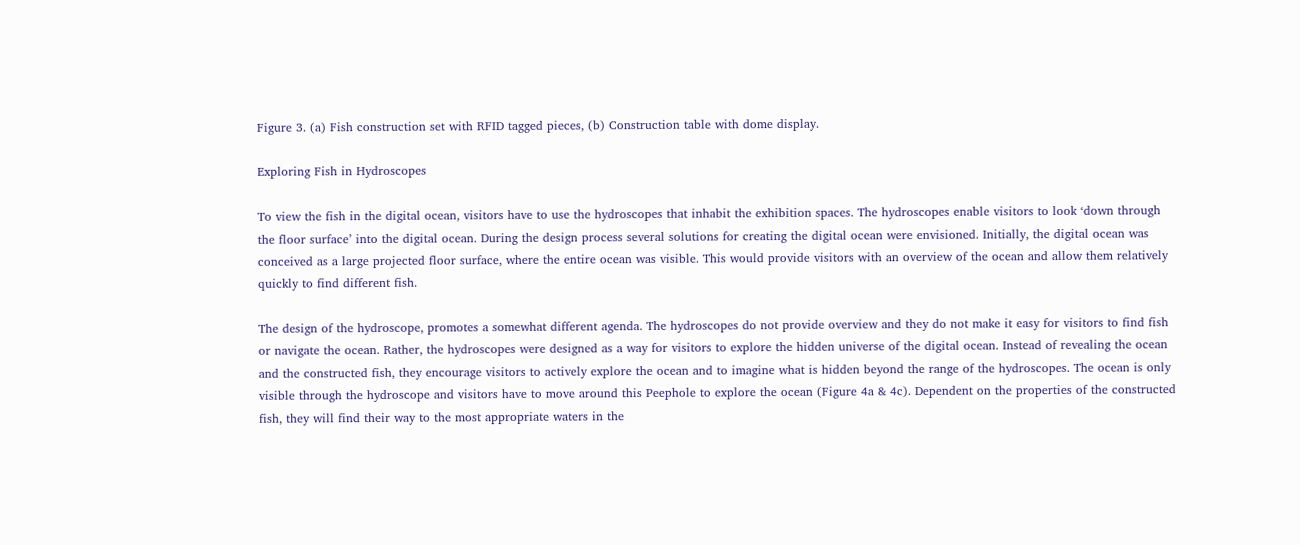Figure 3. (a) Fish construction set with RFID tagged pieces, (b) Construction table with dome display.

Exploring Fish in Hydroscopes

To view the fish in the digital ocean, visitors have to use the hydroscopes that inhabit the exhibition spaces. The hydroscopes enable visitors to look ‘down through the floor surface’ into the digital ocean. During the design process several solutions for creating the digital ocean were envisioned. Initially, the digital ocean was conceived as a large projected floor surface, where the entire ocean was visible. This would provide visitors with an overview of the ocean and allow them relatively quickly to find different fish.

The design of the hydroscope, promotes a somewhat different agenda. The hydroscopes do not provide overview and they do not make it easy for visitors to find fish or navigate the ocean. Rather, the hydroscopes were designed as a way for visitors to explore the hidden universe of the digital ocean. Instead of revealing the ocean and the constructed fish, they encourage visitors to actively explore the ocean and to imagine what is hidden beyond the range of the hydroscopes. The ocean is only visible through the hydroscope and visitors have to move around this Peephole to explore the ocean (Figure 4a & 4c). Dependent on the properties of the constructed fish, they will find their way to the most appropriate waters in the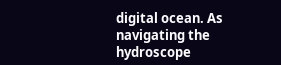digital ocean. As navigating the hydroscope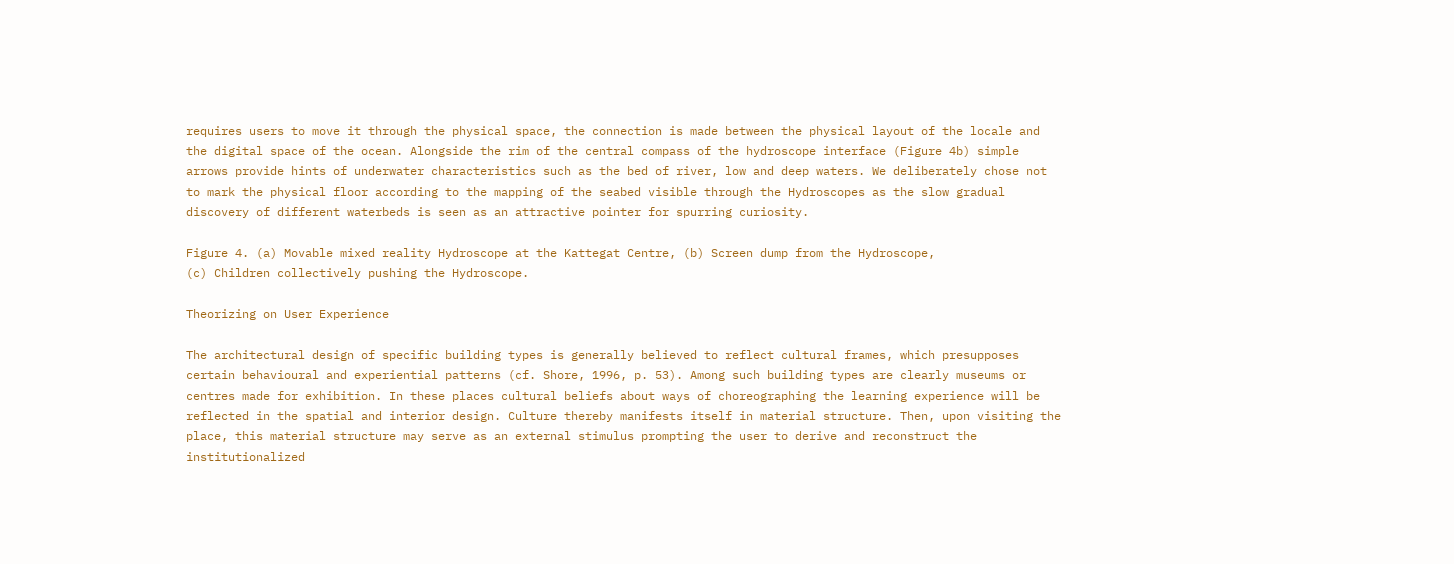requires users to move it through the physical space, the connection is made between the physical layout of the locale and the digital space of the ocean. Alongside the rim of the central compass of the hydroscope interface (Figure 4b) simple arrows provide hints of underwater characteristics such as the bed of river, low and deep waters. We deliberately chose not to mark the physical floor according to the mapping of the seabed visible through the Hydroscopes as the slow gradual discovery of different waterbeds is seen as an attractive pointer for spurring curiosity.

Figure 4. (a) Movable mixed reality Hydroscope at the Kattegat Centre, (b) Screen dump from the Hydroscope,
(c) Children collectively pushing the Hydroscope.

Theorizing on User Experience

The architectural design of specific building types is generally believed to reflect cultural frames, which presupposes certain behavioural and experiential patterns (cf. Shore, 1996, p. 53). Among such building types are clearly museums or centres made for exhibition. In these places cultural beliefs about ways of choreographing the learning experience will be reflected in the spatial and interior design. Culture thereby manifests itself in material structure. Then, upon visiting the place, this material structure may serve as an external stimulus prompting the user to derive and reconstruct the institutionalized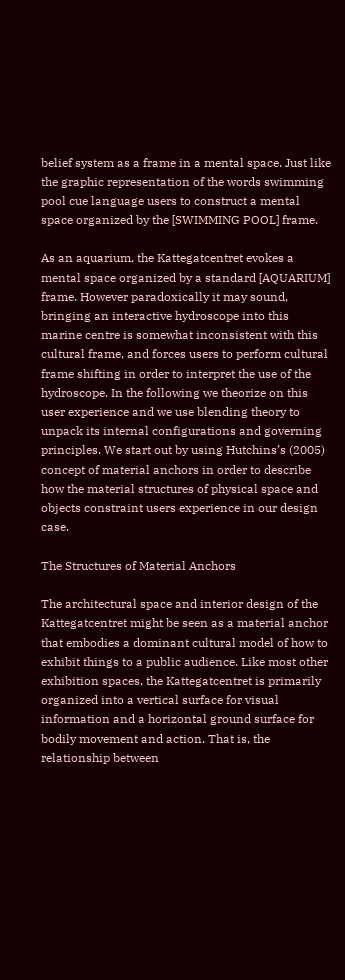belief system as a frame in a mental space. Just like the graphic representation of the words swimming pool cue language users to construct a mental space organized by the [SWIMMING POOL] frame.

As an aquarium, the Kattegatcentret evokes a mental space organized by a standard [AQUARIUM] frame. However paradoxically it may sound, bringing an interactive hydroscope into this marine centre is somewhat inconsistent with this cultural frame, and forces users to perform cultural frame shifting in order to interpret the use of the hydroscope. In the following we theorize on this user experience and we use blending theory to unpack its internal configurations and governing principles. We start out by using Hutchins’s (2005) concept of material anchors in order to describe how the material structures of physical space and objects constraint users experience in our design case.

The Structures of Material Anchors

The architectural space and interior design of the Kattegatcentret might be seen as a material anchor that embodies a dominant cultural model of how to exhibit things to a public audience. Like most other exhibition spaces, the Kattegatcentret is primarily organized into a vertical surface for visual information and a horizontal ground surface for bodily movement and action. That is, the relationship between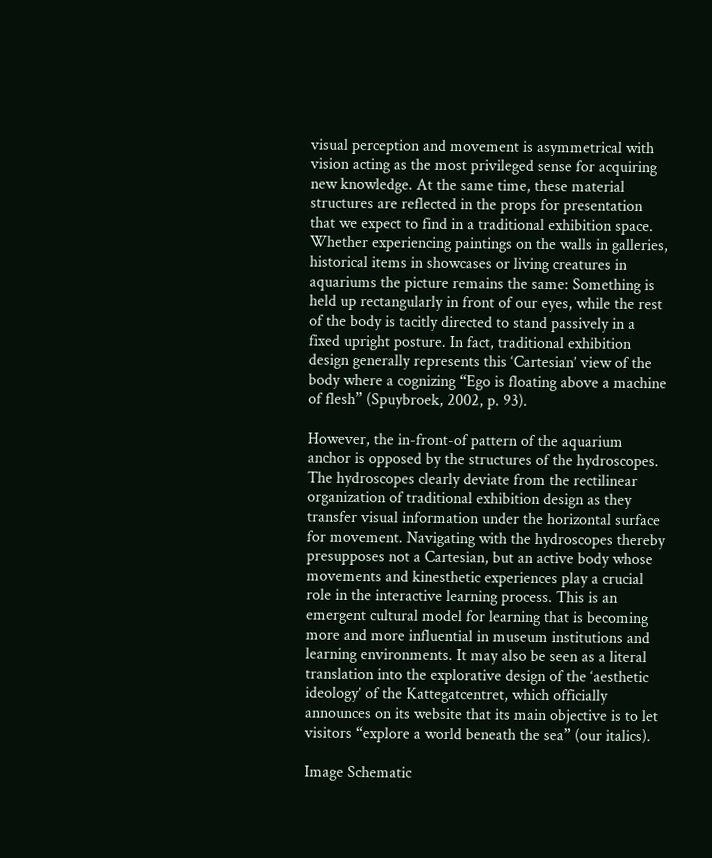visual perception and movement is asymmetrical with vision acting as the most privileged sense for acquiring new knowledge. At the same time, these material structures are reflected in the props for presentation that we expect to find in a traditional exhibition space. Whether experiencing paintings on the walls in galleries, historical items in showcases or living creatures in aquariums the picture remains the same: Something is held up rectangularly in front of our eyes, while the rest of the body is tacitly directed to stand passively in a fixed upright posture. In fact, traditional exhibition design generally represents this ‘Cartesian’ view of the body where a cognizing “Ego is floating above a machine of flesh” (Spuybroek, 2002, p. 93).

However, the in-front-of pattern of the aquarium anchor is opposed by the structures of the hydroscopes. The hydroscopes clearly deviate from the rectilinear organization of traditional exhibition design as they transfer visual information under the horizontal surface for movement. Navigating with the hydroscopes thereby presupposes not a Cartesian, but an active body whose movements and kinesthetic experiences play a crucial role in the interactive learning process. This is an emergent cultural model for learning that is becoming more and more influential in museum institutions and learning environments. It may also be seen as a literal translation into the explorative design of the ‘aesthetic ideology’ of the Kattegatcentret, which officially announces on its website that its main objective is to let visitors “explore a world beneath the sea” (our italics).

Image Schematic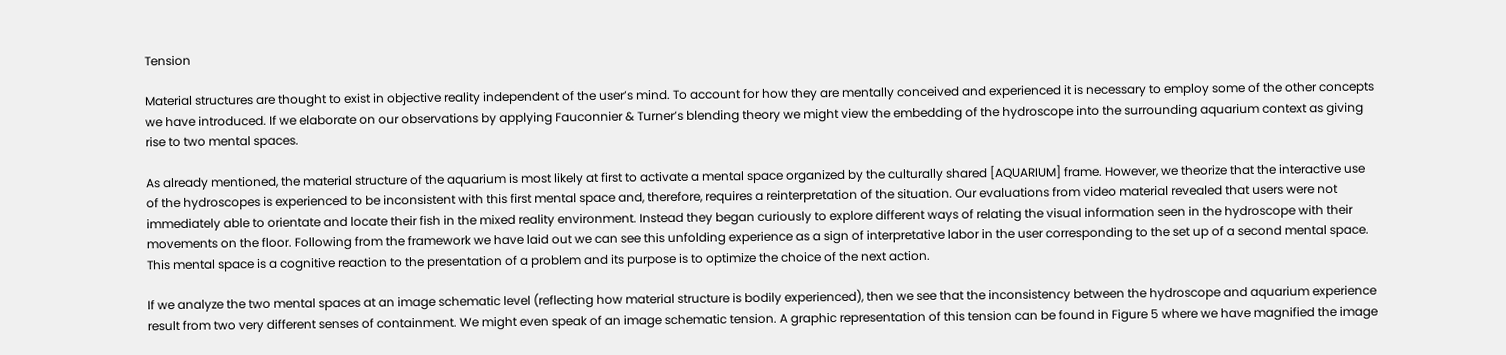Tension

Material structures are thought to exist in objective reality independent of the user’s mind. To account for how they are mentally conceived and experienced it is necessary to employ some of the other concepts we have introduced. If we elaborate on our observations by applying Fauconnier & Turner’s blending theory we might view the embedding of the hydroscope into the surrounding aquarium context as giving rise to two mental spaces.

As already mentioned, the material structure of the aquarium is most likely at first to activate a mental space organized by the culturally shared [AQUARIUM] frame. However, we theorize that the interactive use of the hydroscopes is experienced to be inconsistent with this first mental space and, therefore, requires a reinterpretation of the situation. Our evaluations from video material revealed that users were not immediately able to orientate and locate their fish in the mixed reality environment. Instead they began curiously to explore different ways of relating the visual information seen in the hydroscope with their movements on the floor. Following from the framework we have laid out we can see this unfolding experience as a sign of interpretative labor in the user corresponding to the set up of a second mental space. This mental space is a cognitive reaction to the presentation of a problem and its purpose is to optimize the choice of the next action.

If we analyze the two mental spaces at an image schematic level (reflecting how material structure is bodily experienced), then we see that the inconsistency between the hydroscope and aquarium experience result from two very different senses of containment. We might even speak of an image schematic tension. A graphic representation of this tension can be found in Figure 5 where we have magnified the image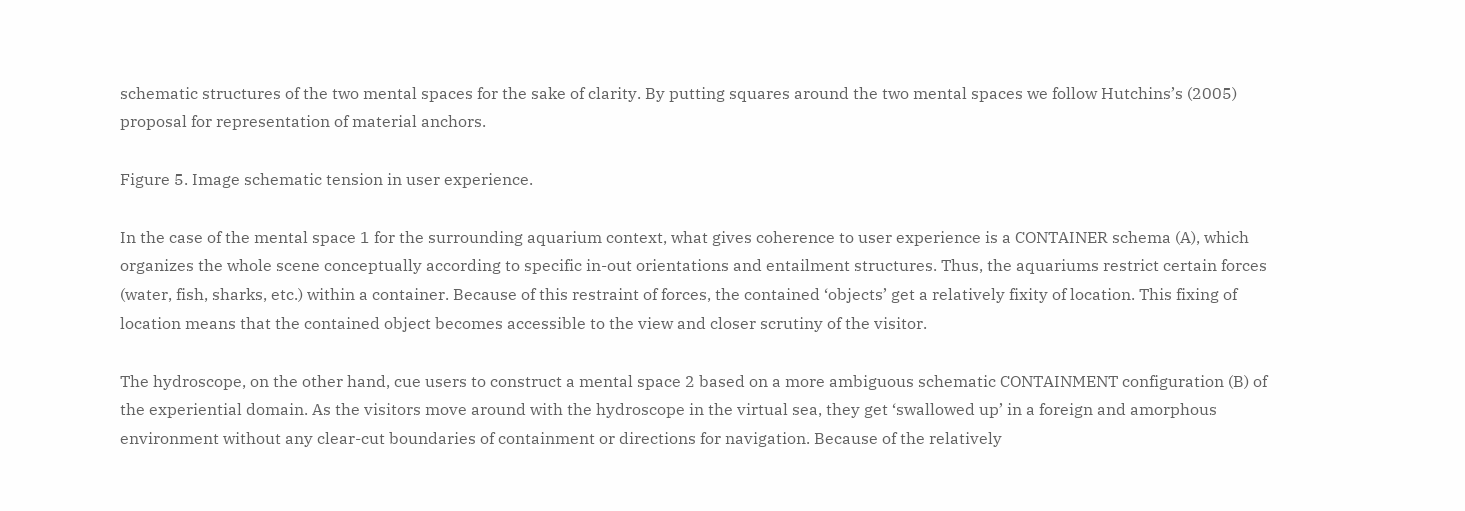schematic structures of the two mental spaces for the sake of clarity. By putting squares around the two mental spaces we follow Hutchins’s (2005) proposal for representation of material anchors.

Figure 5. Image schematic tension in user experience.

In the case of the mental space 1 for the surrounding aquarium context, what gives coherence to user experience is a CONTAINER schema (A), which organizes the whole scene conceptually according to specific in-out orientations and entailment structures. Thus, the aquariums restrict certain forces (water, fish, sharks, etc.) within a container. Because of this restraint of forces, the contained ‘objects’ get a relatively fixity of location. This fixing of location means that the contained object becomes accessible to the view and closer scrutiny of the visitor.

The hydroscope, on the other hand, cue users to construct a mental space 2 based on a more ambiguous schematic CONTAINMENT configuration (B) of the experiential domain. As the visitors move around with the hydroscope in the virtual sea, they get ‘swallowed up’ in a foreign and amorphous environment without any clear-cut boundaries of containment or directions for navigation. Because of the relatively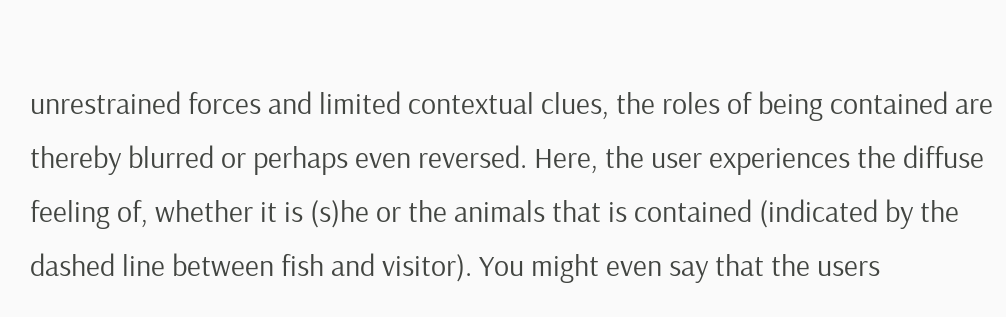unrestrained forces and limited contextual clues, the roles of being contained are thereby blurred or perhaps even reversed. Here, the user experiences the diffuse feeling of, whether it is (s)he or the animals that is contained (indicated by the dashed line between fish and visitor). You might even say that the users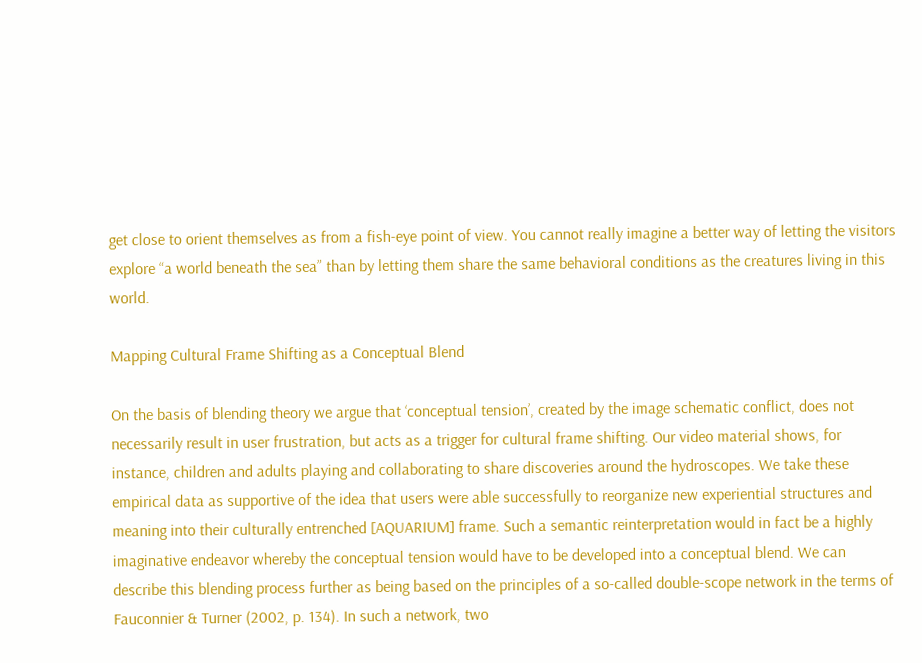get close to orient themselves as from a fish-eye point of view. You cannot really imagine a better way of letting the visitors explore “a world beneath the sea” than by letting them share the same behavioral conditions as the creatures living in this world.

Mapping Cultural Frame Shifting as a Conceptual Blend

On the basis of blending theory we argue that ‘conceptual tension’, created by the image schematic conflict, does not necessarily result in user frustration, but acts as a trigger for cultural frame shifting. Our video material shows, for instance, children and adults playing and collaborating to share discoveries around the hydroscopes. We take these empirical data as supportive of the idea that users were able successfully to reorganize new experiential structures and meaning into their culturally entrenched [AQUARIUM] frame. Such a semantic reinterpretation would in fact be a highly imaginative endeavor whereby the conceptual tension would have to be developed into a conceptual blend. We can describe this blending process further as being based on the principles of a so-called double-scope network in the terms of Fauconnier & Turner (2002, p. 134). In such a network, two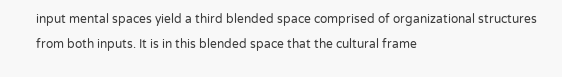input mental spaces yield a third blended space comprised of organizational structures from both inputs. It is in this blended space that the cultural frame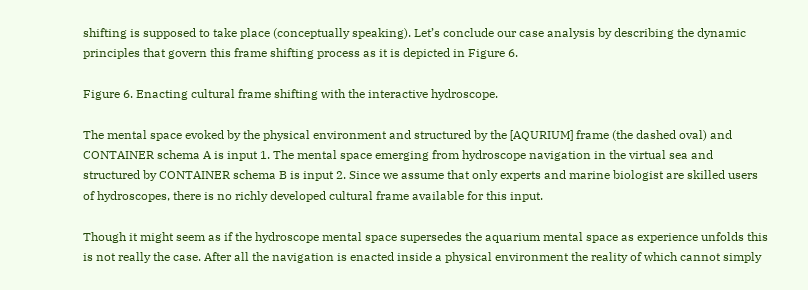shifting is supposed to take place (conceptually speaking). Let’s conclude our case analysis by describing the dynamic principles that govern this frame shifting process as it is depicted in Figure 6.

Figure 6. Enacting cultural frame shifting with the interactive hydroscope.

The mental space evoked by the physical environment and structured by the [AQURIUM] frame (the dashed oval) and CONTAINER schema A is input 1. The mental space emerging from hydroscope navigation in the virtual sea and structured by CONTAINER schema B is input 2. Since we assume that only experts and marine biologist are skilled users of hydroscopes, there is no richly developed cultural frame available for this input.

Though it might seem as if the hydroscope mental space supersedes the aquarium mental space as experience unfolds this is not really the case. After all the navigation is enacted inside a physical environment the reality of which cannot simply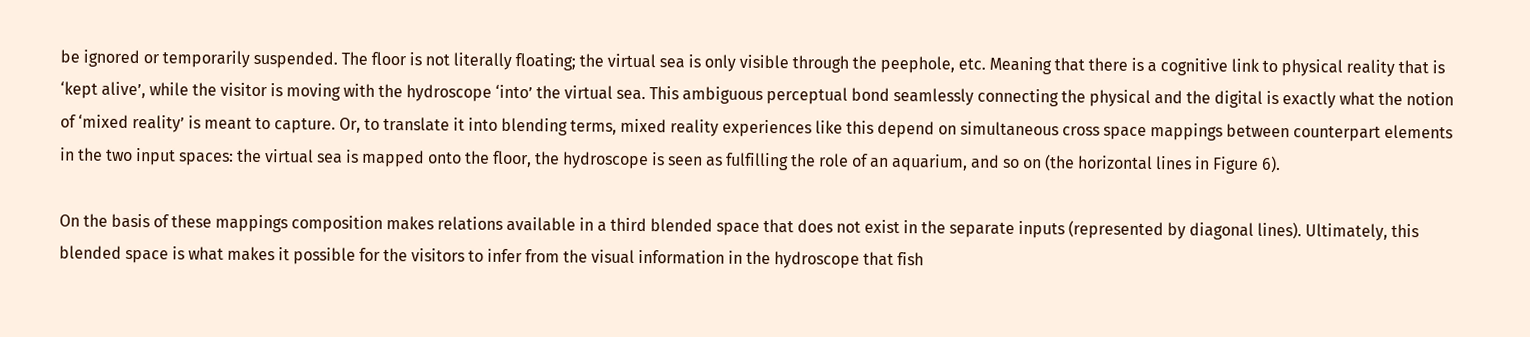be ignored or temporarily suspended. The floor is not literally floating; the virtual sea is only visible through the peephole, etc. Meaning that there is a cognitive link to physical reality that is ‘kept alive’, while the visitor is moving with the hydroscope ‘into’ the virtual sea. This ambiguous perceptual bond seamlessly connecting the physical and the digital is exactly what the notion of ‘mixed reality’ is meant to capture. Or, to translate it into blending terms, mixed reality experiences like this depend on simultaneous cross space mappings between counterpart elements in the two input spaces: the virtual sea is mapped onto the floor, the hydroscope is seen as fulfilling the role of an aquarium, and so on (the horizontal lines in Figure 6).

On the basis of these mappings composition makes relations available in a third blended space that does not exist in the separate inputs (represented by diagonal lines). Ultimately, this blended space is what makes it possible for the visitors to infer from the visual information in the hydroscope that fish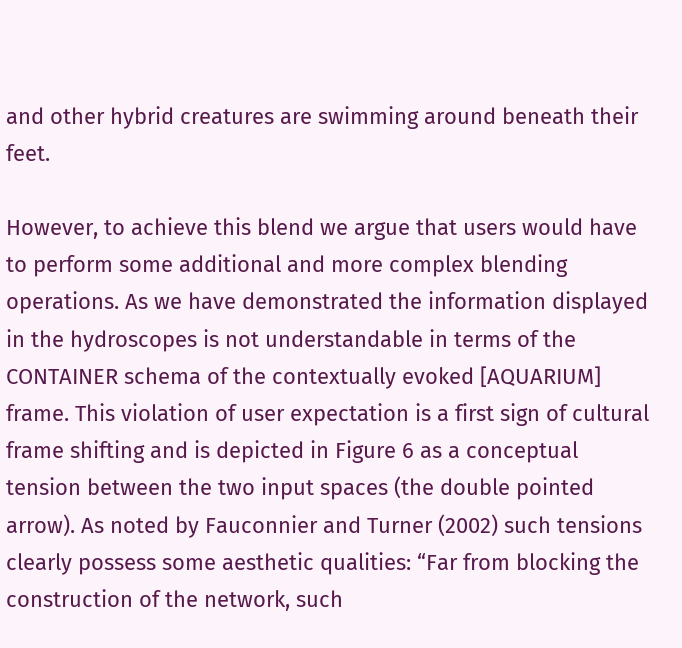and other hybrid creatures are swimming around beneath their feet.

However, to achieve this blend we argue that users would have to perform some additional and more complex blending operations. As we have demonstrated the information displayed in the hydroscopes is not understandable in terms of the CONTAINER schema of the contextually evoked [AQUARIUM] frame. This violation of user expectation is a first sign of cultural frame shifting and is depicted in Figure 6 as a conceptual tension between the two input spaces (the double pointed arrow). As noted by Fauconnier and Turner (2002) such tensions clearly possess some aesthetic qualities: “Far from blocking the construction of the network, such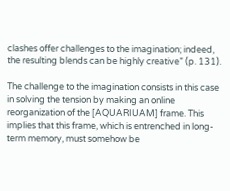clashes offer challenges to the imagination; indeed, the resulting blends can be highly creative” (p. 131).

The challenge to the imagination consists in this case in solving the tension by making an online reorganization of the [AQUARIUAM] frame. This implies that this frame, which is entrenched in long-term memory, must somehow be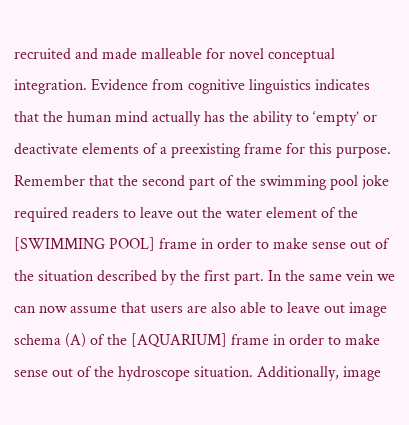recruited and made malleable for novel conceptual integration. Evidence from cognitive linguistics indicates that the human mind actually has the ability to ‘empty’ or deactivate elements of a preexisting frame for this purpose. Remember that the second part of the swimming pool joke required readers to leave out the water element of the [SWIMMING POOL] frame in order to make sense out of the situation described by the first part. In the same vein we can now assume that users are also able to leave out image schema (A) of the [AQUARIUM] frame in order to make sense out of the hydroscope situation. Additionally, image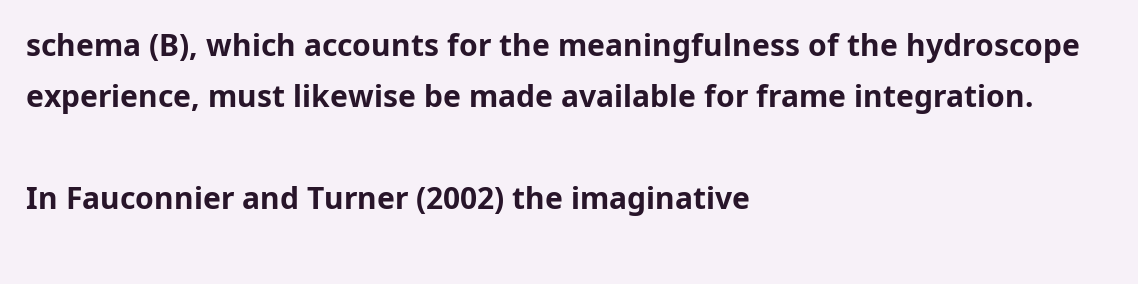schema (B), which accounts for the meaningfulness of the hydroscope experience, must likewise be made available for frame integration.

In Fauconnier and Turner (2002) the imaginative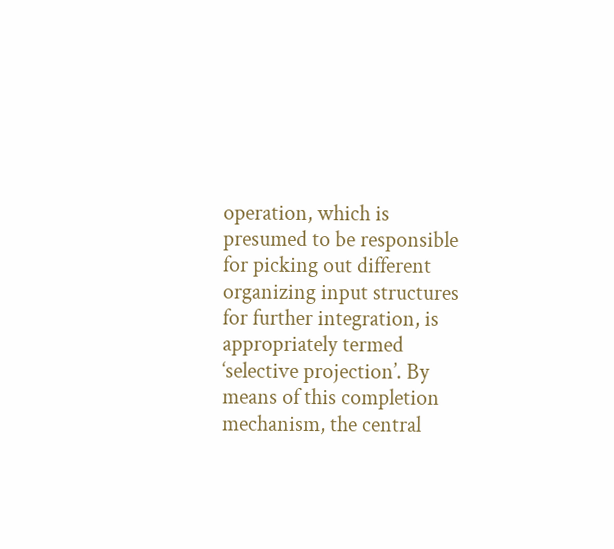operation, which is presumed to be responsible for picking out different organizing input structures for further integration, is appropriately termed ‘selective projection’. By means of this completion mechanism, the central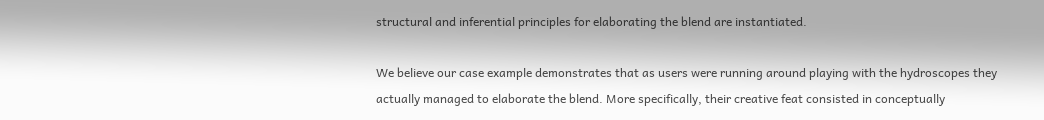structural and inferential principles for elaborating the blend are instantiated.

We believe our case example demonstrates that as users were running around playing with the hydroscopes they actually managed to elaborate the blend. More specifically, their creative feat consisted in conceptually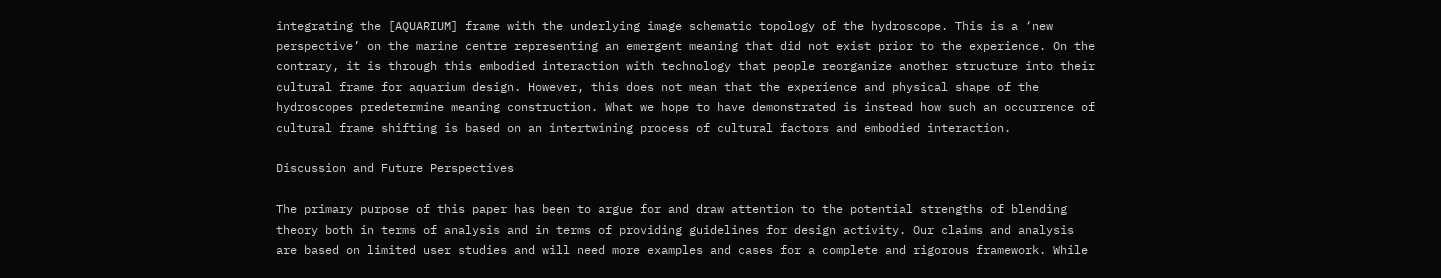integrating the [AQUARIUM] frame with the underlying image schematic topology of the hydroscope. This is a ‘new perspective’ on the marine centre representing an emergent meaning that did not exist prior to the experience. On the contrary, it is through this embodied interaction with technology that people reorganize another structure into their cultural frame for aquarium design. However, this does not mean that the experience and physical shape of the hydroscopes predetermine meaning construction. What we hope to have demonstrated is instead how such an occurrence of cultural frame shifting is based on an intertwining process of cultural factors and embodied interaction.

Discussion and Future Perspectives

The primary purpose of this paper has been to argue for and draw attention to the potential strengths of blending theory both in terms of analysis and in terms of providing guidelines for design activity. Our claims and analysis are based on limited user studies and will need more examples and cases for a complete and rigorous framework. While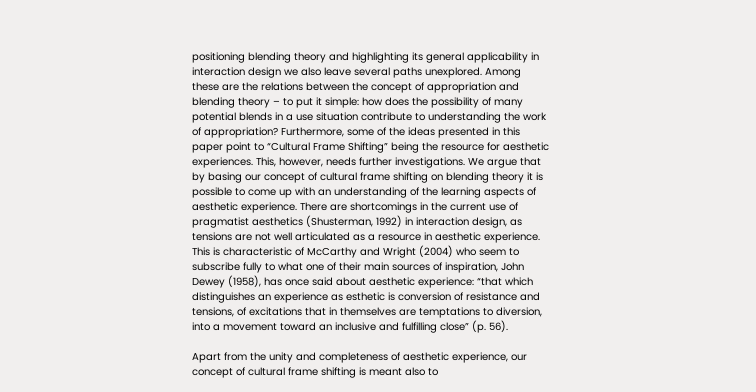positioning blending theory and highlighting its general applicability in interaction design we also leave several paths unexplored. Among these are the relations between the concept of appropriation and blending theory – to put it simple: how does the possibility of many potential blends in a use situation contribute to understanding the work of appropriation? Furthermore, some of the ideas presented in this paper point to “Cultural Frame Shifting” being the resource for aesthetic experiences. This, however, needs further investigations. We argue that by basing our concept of cultural frame shifting on blending theory it is possible to come up with an understanding of the learning aspects of aesthetic experience. There are shortcomings in the current use of pragmatist aesthetics (Shusterman, 1992) in interaction design, as tensions are not well articulated as a resource in aesthetic experience. This is characteristic of McCarthy and Wright (2004) who seem to subscribe fully to what one of their main sources of inspiration, John Dewey (1958), has once said about aesthetic experience: “that which distinguishes an experience as esthetic is conversion of resistance and tensions, of excitations that in themselves are temptations to diversion, into a movement toward an inclusive and fulfilling close” (p. 56).

Apart from the unity and completeness of aesthetic experience, our concept of cultural frame shifting is meant also to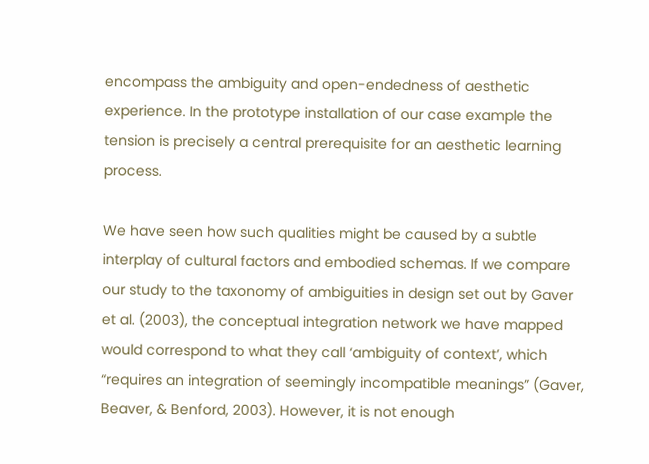encompass the ambiguity and open-endedness of aesthetic experience. In the prototype installation of our case example the tension is precisely a central prerequisite for an aesthetic learning process.

We have seen how such qualities might be caused by a subtle interplay of cultural factors and embodied schemas. If we compare our study to the taxonomy of ambiguities in design set out by Gaver et al. (2003), the conceptual integration network we have mapped would correspond to what they call ‘ambiguity of context’, which “requires an integration of seemingly incompatible meanings” (Gaver, Beaver, & Benford, 2003). However, it is not enough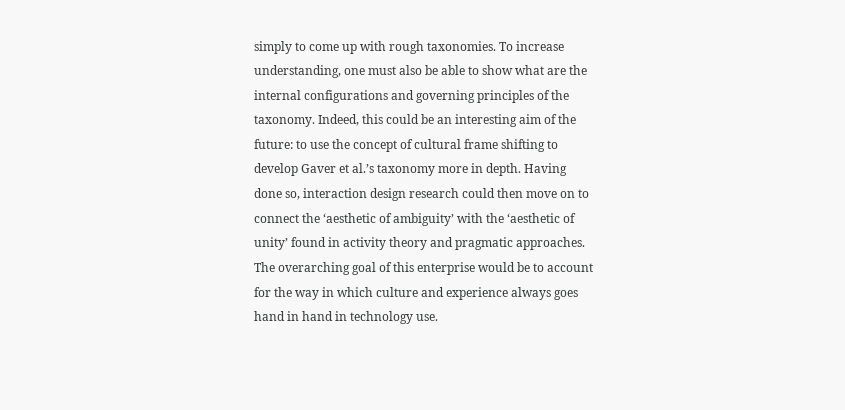simply to come up with rough taxonomies. To increase understanding, one must also be able to show what are the internal configurations and governing principles of the taxonomy. Indeed, this could be an interesting aim of the future: to use the concept of cultural frame shifting to develop Gaver et al.’s taxonomy more in depth. Having done so, interaction design research could then move on to connect the ‘aesthetic of ambiguity’ with the ‘aesthetic of unity’ found in activity theory and pragmatic approaches. The overarching goal of this enterprise would be to account for the way in which culture and experience always goes hand in hand in technology use.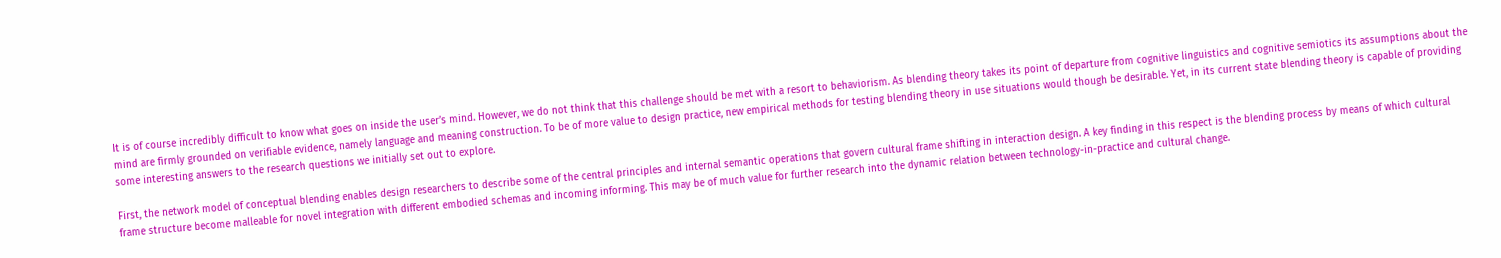It is of course incredibly difficult to know what goes on inside the user’s mind. However, we do not think that this challenge should be met with a resort to behaviorism. As blending theory takes its point of departure from cognitive linguistics and cognitive semiotics its assumptions about the mind are firmly grounded on verifiable evidence, namely language and meaning construction. To be of more value to design practice, new empirical methods for testing blending theory in use situations would though be desirable. Yet, in its current state blending theory is capable of providing some interesting answers to the research questions we initially set out to explore.

First, the network model of conceptual blending enables design researchers to describe some of the central principles and internal semantic operations that govern cultural frame shifting in interaction design. A key finding in this respect is the blending process by means of which cultural frame structure become malleable for novel integration with different embodied schemas and incoming informing. This may be of much value for further research into the dynamic relation between technology-in-practice and cultural change.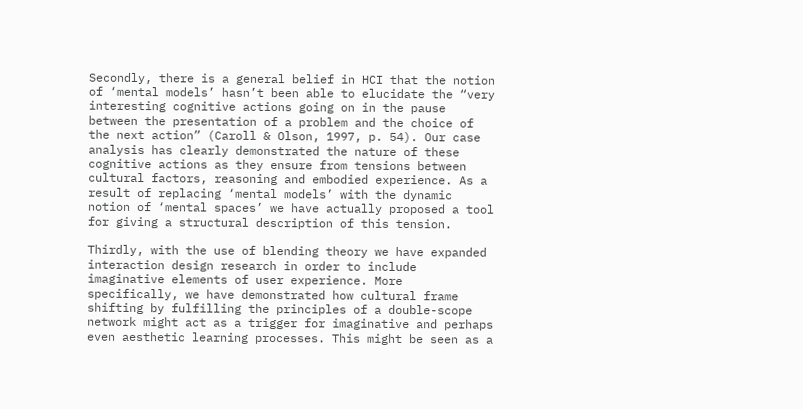Secondly, there is a general belief in HCI that the notion of ‘mental models’ hasn’t been able to elucidate the “very interesting cognitive actions going on in the pause between the presentation of a problem and the choice of the next action” (Caroll & Olson, 1997, p. 54). Our case analysis has clearly demonstrated the nature of these cognitive actions as they ensure from tensions between cultural factors, reasoning and embodied experience. As a result of replacing ‘mental models’ with the dynamic notion of ‘mental spaces’ we have actually proposed a tool for giving a structural description of this tension.

Thirdly, with the use of blending theory we have expanded interaction design research in order to include imaginative elements of user experience. More specifically, we have demonstrated how cultural frame shifting by fulfilling the principles of a double-scope network might act as a trigger for imaginative and perhaps even aesthetic learning processes. This might be seen as a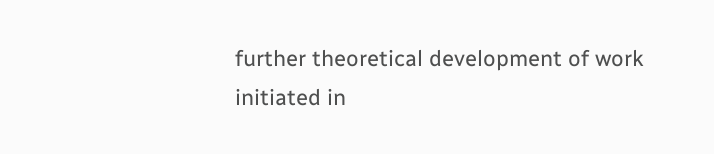further theoretical development of work initiated in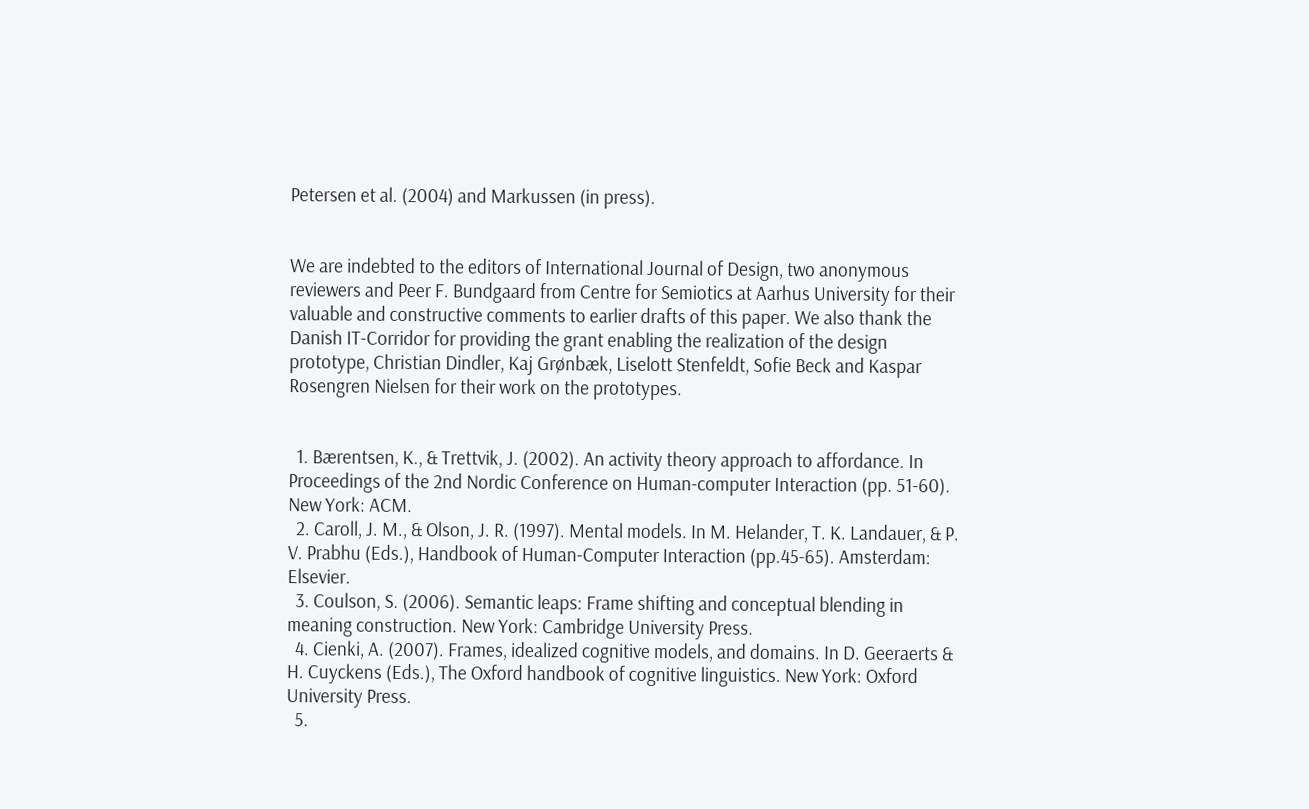Petersen et al. (2004) and Markussen (in press).


We are indebted to the editors of International Journal of Design, two anonymous reviewers and Peer F. Bundgaard from Centre for Semiotics at Aarhus University for their valuable and constructive comments to earlier drafts of this paper. We also thank the Danish IT-Corridor for providing the grant enabling the realization of the design prototype, Christian Dindler, Kaj Grønbæk, Liselott Stenfeldt, Sofie Beck and Kaspar Rosengren Nielsen for their work on the prototypes.


  1. Bærentsen, K., & Trettvik, J. (2002). An activity theory approach to affordance. In Proceedings of the 2nd Nordic Conference on Human-computer Interaction (pp. 51-60). New York: ACM.
  2. Caroll, J. M., & Olson, J. R. (1997). Mental models. In M. Helander, T. K. Landauer, & P. V. Prabhu (Eds.), Handbook of Human-Computer Interaction (pp.45-65). Amsterdam: Elsevier.
  3. Coulson, S. (2006). Semantic leaps: Frame shifting and conceptual blending in meaning construction. New York: Cambridge University Press.
  4. Cienki, A. (2007). Frames, idealized cognitive models, and domains. In D. Geeraerts & H. Cuyckens (Eds.), The Oxford handbook of cognitive linguistics. New York: Oxford University Press.
  5.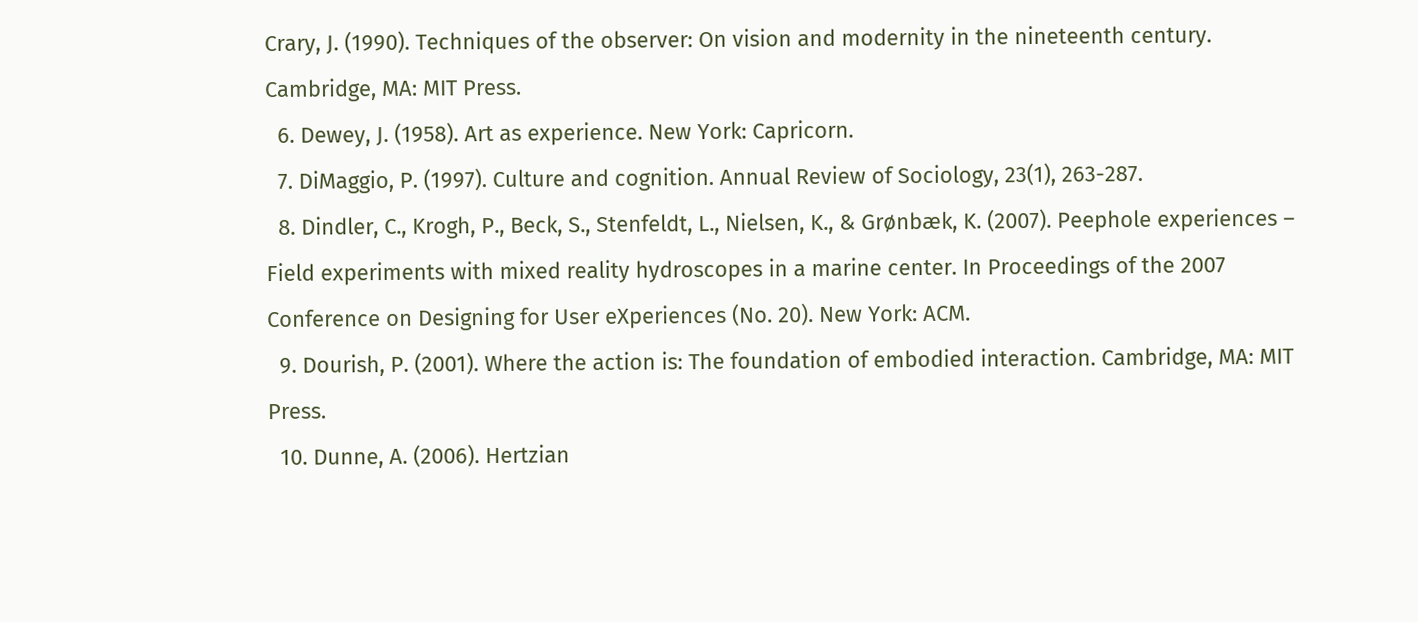Crary, J. (1990). Techniques of the observer: On vision and modernity in the nineteenth century. Cambridge, MA: MIT Press.
  6. Dewey, J. (1958). Art as experience. New York: Capricorn.
  7. DiMaggio, P. (1997). Culture and cognition. Annual Review of Sociology, 23(1), 263-287.
  8. Dindler, C., Krogh, P., Beck, S., Stenfeldt, L., Nielsen, K., & Grønbæk, K. (2007). Peephole experiences – Field experiments with mixed reality hydroscopes in a marine center. In Proceedings of the 2007 Conference on Designing for User eXperiences (No. 20). New York: ACM.
  9. Dourish, P. (2001). Where the action is: The foundation of embodied interaction. Cambridge, MA: MIT Press.
  10. Dunne, A. (2006). Hertzian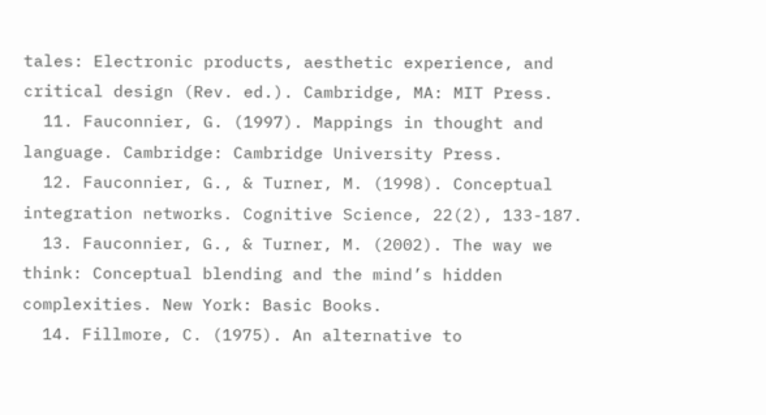tales: Electronic products, aesthetic experience, and critical design (Rev. ed.). Cambridge, MA: MIT Press.
  11. Fauconnier, G. (1997). Mappings in thought and language. Cambridge: Cambridge University Press.
  12. Fauconnier, G., & Turner, M. (1998). Conceptual integration networks. Cognitive Science, 22(2), 133-187.
  13. Fauconnier, G., & Turner, M. (2002). The way we think: Conceptual blending and the mind’s hidden complexities. New York: Basic Books.
  14. Fillmore, C. (1975). An alternative to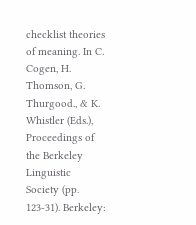checklist theories of meaning. In C. Cogen, H. Thomson, G. Thurgood., & K. Whistler (Eds.), Proceedings of the Berkeley Linguistic Society (pp. 123-31). Berkeley: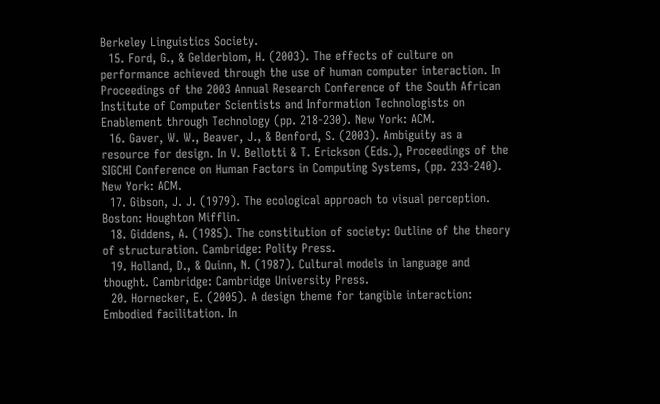Berkeley Linguistics Society.
  15. Ford, G., & Gelderblom, H. (2003). The effects of culture on performance achieved through the use of human computer interaction. In Proceedings of the 2003 Annual Research Conference of the South African Institute of Computer Scientists and Information Technologists on Enablement through Technology (pp. 218-230). New York: ACM.
  16. Gaver, W. W., Beaver, J., & Benford, S. (2003). Ambiguity as a resource for design. In V. Bellotti & T. Erickson (Eds.), Proceedings of the SIGCHI Conference on Human Factors in Computing Systems, (pp. 233-240). New York: ACM.
  17. Gibson, J. J. (1979). The ecological approach to visual perception. Boston: Houghton Mifflin.
  18. Giddens, A. (1985). The constitution of society: Outline of the theory of structuration. Cambridge: Polity Press.
  19. Holland, D., & Quinn, N. (1987). Cultural models in language and thought. Cambridge: Cambridge University Press.
  20. Hornecker, E. (2005). A design theme for tangible interaction: Embodied facilitation. In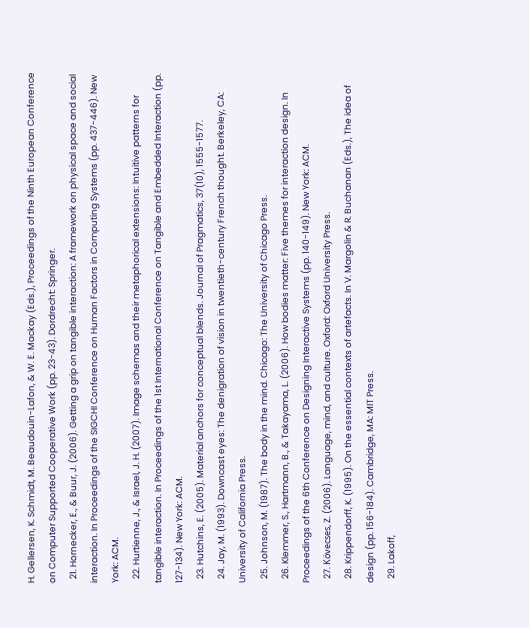H. Gellersen, K. Schmidt, M. Beaudouin-Lafon, & W. E. Mackay (Eds.), Proceedings of the Ninth European Conference on Computer Supported Cooperative Work (pp. 23-43). Dordrecht: Springer.
  21. Hornecker, E., & Buur, J. (2006). Getting a grip on tangible interaction: A framework on physical space and social interaction. In Proceedings of the SIGCHI Conference on Human Factors in Computing Systems (pp. 437-446). New York: ACM.
  22. Hurtienne, J., & Israel, J. H. (2007). Image schemas and their metaphorical extensions: Intuitive patterns for tangible interaction. In Proceedings of the 1st International Conference on Tangible and Embedded Interaction (pp. 127-134). New York: ACM.
  23. Hutchins, E. (2005). Material anchors for conceptual blends. Journal of Pragmatics, 37(10), 1555-1577.
  24. Jay, M. (1993). Downcast eyes: The denigration of vision in twentieth-century French thought. Berkeley, CA: University of California Press.
  25. Johnson, M. (1987). The body in the mind. Chicago: The University of Chicago Press.
  26. Klemmer, S., Hartmann, B., & Takayama, L. (2006). How bodies matter: Five themes for interaction design. In Proceedings of the 6th Conference on Designing Interactive Systems (pp. 140-149). New York: ACM.
  27. Kövecses, Z. (2006). Language, mind, and culture. Oxford: Oxford University Press.
  28. Krippendorff, K. (1995). On the essential contexts of artefacts. In V. Margolin & R. Buchanan (Eds.), The idea of design (pp. 156-184). Cambridge, MA: MIT Press.
  29. Lakoff,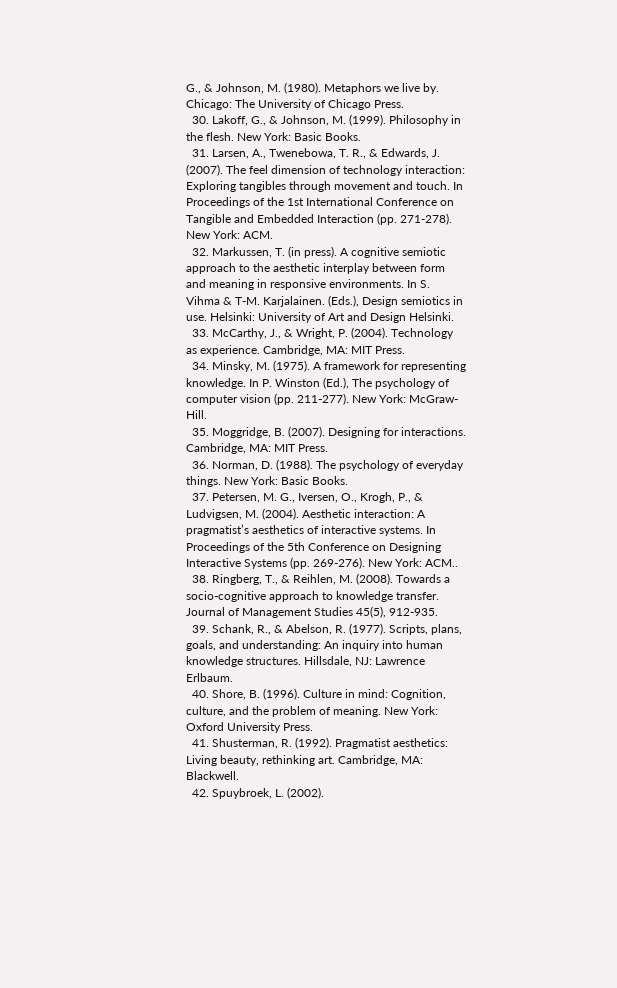G., & Johnson, M. (1980). Metaphors we live by. Chicago: The University of Chicago Press.
  30. Lakoff, G., & Johnson, M. (1999). Philosophy in the flesh. New York: Basic Books.
  31. Larsen, A., Twenebowa, T. R., & Edwards, J. (2007). The feel dimension of technology interaction: Exploring tangibles through movement and touch. In Proceedings of the 1st International Conference on Tangible and Embedded Interaction (pp. 271-278). New York: ACM.
  32. Markussen, T. (in press). A cognitive semiotic approach to the aesthetic interplay between form and meaning in responsive environments. In S. Vihma & T-M. Karjalainen. (Eds.), Design semiotics in use. Helsinki: University of Art and Design Helsinki.
  33. McCarthy, J., & Wright, P. (2004). Technology as experience. Cambridge, MA: MIT Press.
  34. Minsky, M. (1975). A framework for representing knowledge. In P. Winston (Ed.), The psychology of computer vision (pp. 211-277). New York: McGraw-Hill.
  35. Moggridge, B. (2007). Designing for interactions. Cambridge, MA: MIT Press.
  36. Norman, D. (1988). The psychology of everyday things. New York: Basic Books.
  37. Petersen, M. G., Iversen, O., Krogh, P., & Ludvigsen, M. (2004). Aesthetic interaction: A pragmatist’s aesthetics of interactive systems. In Proceedings of the 5th Conference on Designing Interactive Systems (pp. 269-276). New York: ACM..
  38. Ringberg, T., & Reihlen, M. (2008). Towards a socio-cognitive approach to knowledge transfer. Journal of Management Studies 45(5), 912-935.
  39. Schank, R., & Abelson, R. (1977). Scripts, plans, goals, and understanding: An inquiry into human knowledge structures. Hillsdale, NJ: Lawrence Erlbaum.
  40. Shore, B. (1996). Culture in mind: Cognition, culture, and the problem of meaning. New York: Oxford University Press.
  41. Shusterman, R. (1992). Pragmatist aesthetics: Living beauty, rethinking art. Cambridge, MA: Blackwell.
  42. Spuybroek, L. (2002).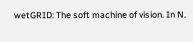wetGRID: The soft machine of vision. In N.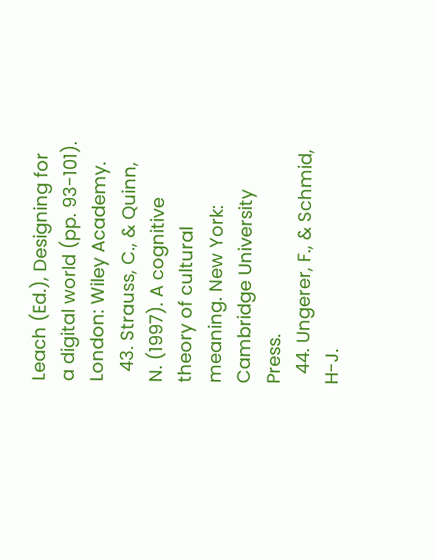Leach (Ed.), Designing for a digital world (pp. 93-101). London: Wiley Academy.
  43. Strauss, C., & Quinn, N. (1997). A cognitive theory of cultural meaning. New York: Cambridge University Press.
  44. Ungerer, F., & Schmid, H-J.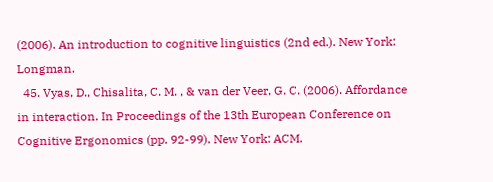(2006). An introduction to cognitive linguistics (2nd ed.). New York: Longman.
  45. Vyas, D., Chisalita, C. M. , & van der Veer, G. C. (2006). Affordance in interaction. In Proceedings of the 13th European Conference on Cognitive Ergonomics (pp. 92-99). New York: ACM.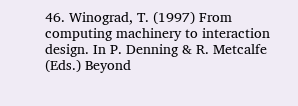46. Winograd, T. (1997) From computing machinery to interaction design. In P. Denning & R. Metcalfe (Eds.) Beyond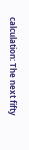calculation: The next fifty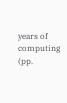years of computing (pp.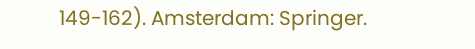149-162). Amsterdam: Springer.